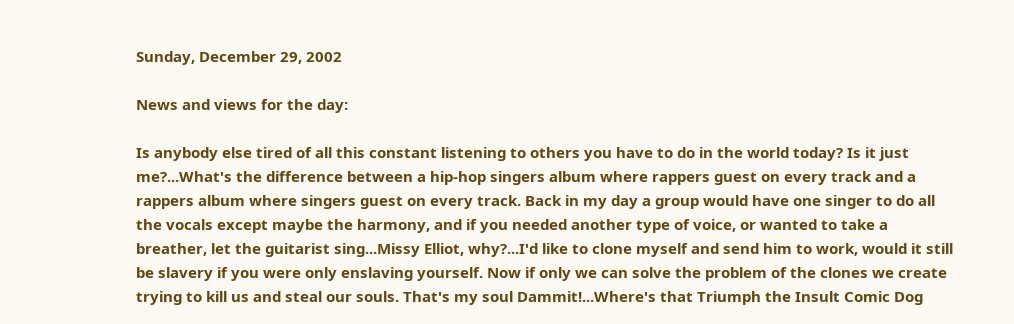Sunday, December 29, 2002

News and views for the day:

Is anybody else tired of all this constant listening to others you have to do in the world today? Is it just me?...What's the difference between a hip-hop singers album where rappers guest on every track and a rappers album where singers guest on every track. Back in my day a group would have one singer to do all the vocals except maybe the harmony, and if you needed another type of voice, or wanted to take a breather, let the guitarist sing...Missy Elliot, why?...I'd like to clone myself and send him to work, would it still be slavery if you were only enslaving yourself. Now if only we can solve the problem of the clones we create trying to kill us and steal our souls. That's my soul Dammit!...Where's that Triumph the Insult Comic Dog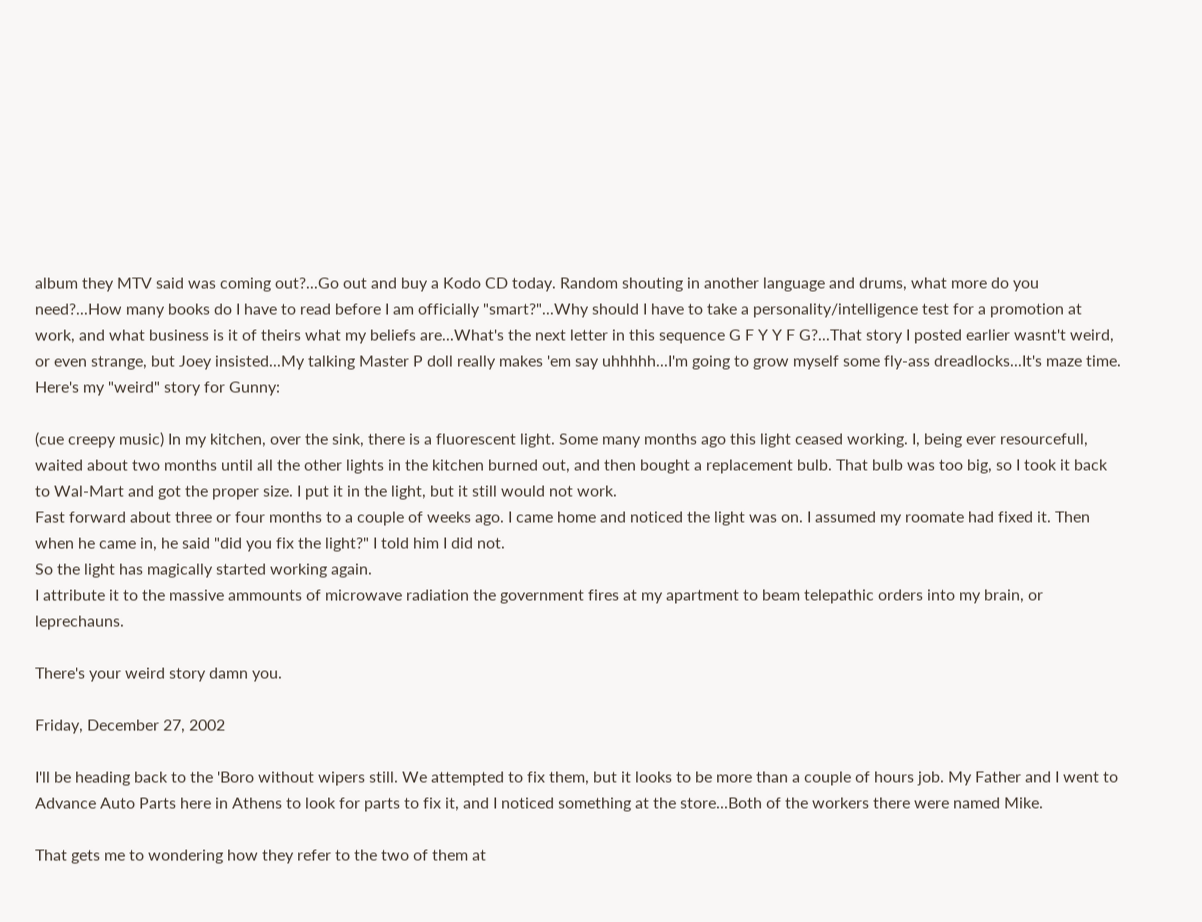album they MTV said was coming out?...Go out and buy a Kodo CD today. Random shouting in another language and drums, what more do you need?...How many books do I have to read before I am officially "smart?"...Why should I have to take a personality/intelligence test for a promotion at work, and what business is it of theirs what my beliefs are...What's the next letter in this sequence G F Y Y F G?...That story I posted earlier wasnt't weird, or even strange, but Joey insisted...My talking Master P doll really makes 'em say uhhhhh...I'm going to grow myself some fly-ass dreadlocks...It's maze time.
Here's my "weird" story for Gunny:

(cue creepy music) In my kitchen, over the sink, there is a fluorescent light. Some many months ago this light ceased working. I, being ever resourcefull, waited about two months until all the other lights in the kitchen burned out, and then bought a replacement bulb. That bulb was too big, so I took it back to Wal-Mart and got the proper size. I put it in the light, but it still would not work.
Fast forward about three or four months to a couple of weeks ago. I came home and noticed the light was on. I assumed my roomate had fixed it. Then when he came in, he said "did you fix the light?" I told him I did not.
So the light has magically started working again.
I attribute it to the massive ammounts of microwave radiation the government fires at my apartment to beam telepathic orders into my brain, or leprechauns.

There's your weird story damn you.

Friday, December 27, 2002

I'll be heading back to the 'Boro without wipers still. We attempted to fix them, but it looks to be more than a couple of hours job. My Father and I went to Advance Auto Parts here in Athens to look for parts to fix it, and I noticed something at the store...Both of the workers there were named Mike.

That gets me to wondering how they refer to the two of them at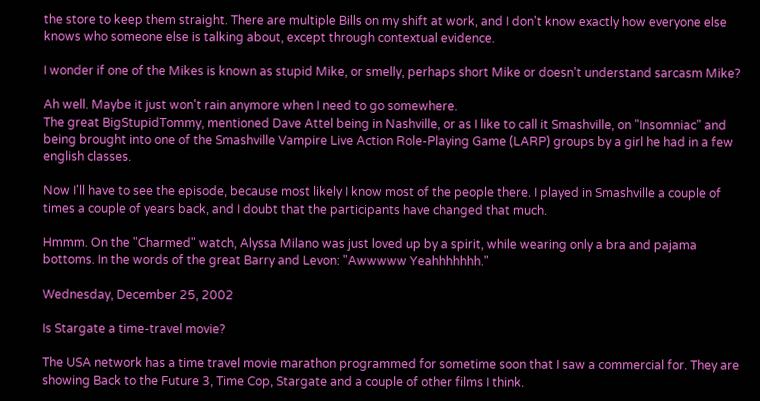the store to keep them straight. There are multiple Bills on my shift at work, and I don't know exactly how everyone else knows who someone else is talking about, except through contextual evidence.

I wonder if one of the Mikes is known as stupid Mike, or smelly, perhaps short Mike or doesn't understand sarcasm Mike?

Ah well. Maybe it just won't rain anymore when I need to go somewhere.
The great BigStupidTommy, mentioned Dave Attel being in Nashville, or as I like to call it Smashville, on "Insomniac" and being brought into one of the Smashville Vampire Live Action Role-Playing Game (LARP) groups by a girl he had in a few english classes.

Now I'll have to see the episode, because most likely I know most of the people there. I played in Smashville a couple of times a couple of years back, and I doubt that the participants have changed that much.

Hmmm. On the "Charmed" watch, Alyssa Milano was just loved up by a spirit, while wearing only a bra and pajama bottoms. In the words of the great Barry and Levon: "Awwwww Yeahhhhhhh."

Wednesday, December 25, 2002

Is Stargate a time-travel movie?

The USA network has a time travel movie marathon programmed for sometime soon that I saw a commercial for. They are showing Back to the Future 3, Time Cop, Stargate and a couple of other films I think.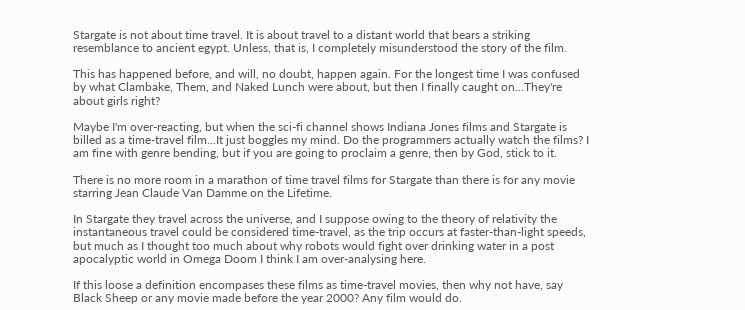Stargate is not about time travel. It is about travel to a distant world that bears a striking resemblance to ancient egypt. Unless, that is, I completely misunderstood the story of the film.

This has happened before, and will, no doubt, happen again. For the longest time I was confused by what Clambake, Them, and Naked Lunch were about, but then I finally caught on...They're about girls right?

Maybe I'm over-reacting, but when the sci-fi channel shows Indiana Jones films and Stargate is billed as a time-travel film...It just boggles my mind. Do the programmers actually watch the films? I am fine with genre bending, but if you are going to proclaim a genre, then by God, stick to it.

There is no more room in a marathon of time travel films for Stargate than there is for any movie starring Jean Claude Van Damme on the Lifetime.

In Stargate they travel across the universe, and I suppose owing to the theory of relativity the instantaneous travel could be considered time-travel, as the trip occurs at faster-than-light speeds, but much as I thought too much about why robots would fight over drinking water in a post apocalyptic world in Omega Doom I think I am over-analysing here.

If this loose a definition encompases these films as time-travel movies, then why not have, say Black Sheep or any movie made before the year 2000? Any film would do.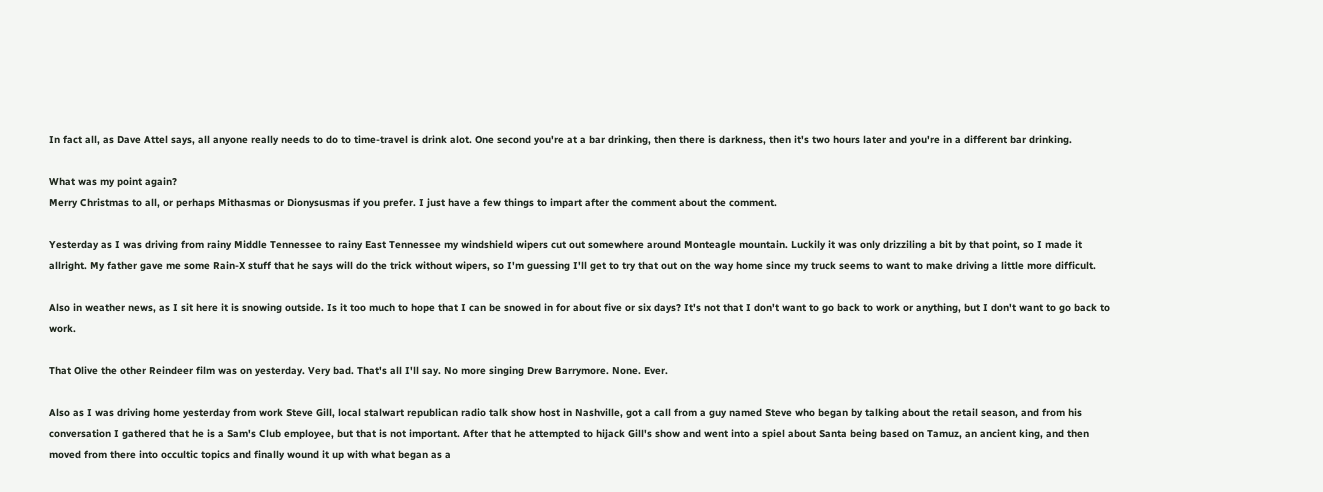In fact all, as Dave Attel says, all anyone really needs to do to time-travel is drink alot. One second you're at a bar drinking, then there is darkness, then it's two hours later and you're in a different bar drinking.

What was my point again?
Merry Christmas to all, or perhaps Mithasmas or Dionysusmas if you prefer. I just have a few things to impart after the comment about the comment.

Yesterday as I was driving from rainy Middle Tennessee to rainy East Tennessee my windshield wipers cut out somewhere around Monteagle mountain. Luckily it was only drizziling a bit by that point, so I made it allright. My father gave me some Rain-X stuff that he says will do the trick without wipers, so I'm guessing I'll get to try that out on the way home since my truck seems to want to make driving a little more difficult.

Also in weather news, as I sit here it is snowing outside. Is it too much to hope that I can be snowed in for about five or six days? It's not that I don't want to go back to work or anything, but I don't want to go back to work.

That Olive the other Reindeer film was on yesterday. Very bad. That's all I'll say. No more singing Drew Barrymore. None. Ever.

Also as I was driving home yesterday from work Steve Gill, local stalwart republican radio talk show host in Nashville, got a call from a guy named Steve who began by talking about the retail season, and from his conversation I gathered that he is a Sam's Club employee, but that is not important. After that he attempted to hijack Gill's show and went into a spiel about Santa being based on Tamuz, an ancient king, and then moved from there into occultic topics and finally wound it up with what began as a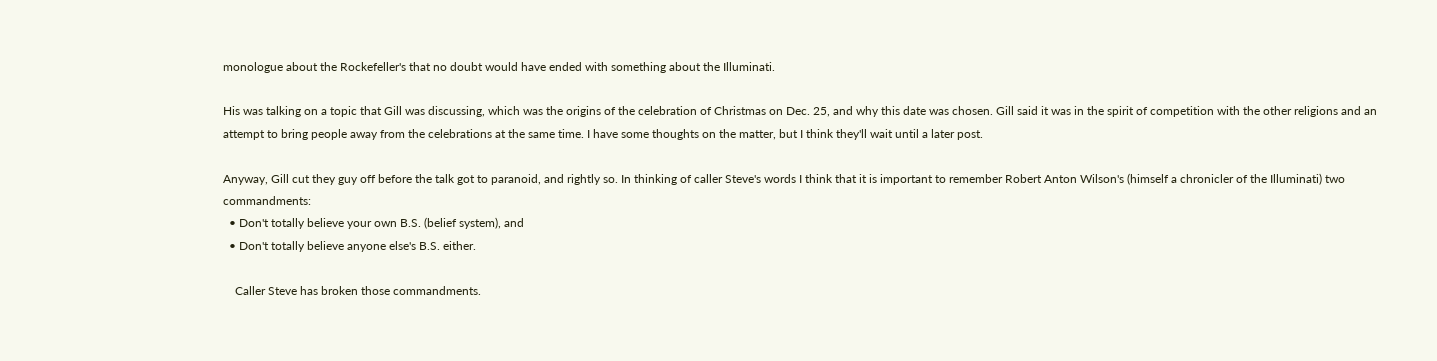monologue about the Rockefeller's that no doubt would have ended with something about the Illuminati.

His was talking on a topic that Gill was discussing, which was the origins of the celebration of Christmas on Dec. 25, and why this date was chosen. Gill said it was in the spirit of competition with the other religions and an attempt to bring people away from the celebrations at the same time. I have some thoughts on the matter, but I think they'll wait until a later post.

Anyway, Gill cut they guy off before the talk got to paranoid, and rightly so. In thinking of caller Steve's words I think that it is important to remember Robert Anton Wilson's (himself a chronicler of the Illuminati) two commandments:
  • Don't totally believe your own B.S. (belief system), and
  • Don't totally believe anyone else's B.S. either.

    Caller Steve has broken those commandments.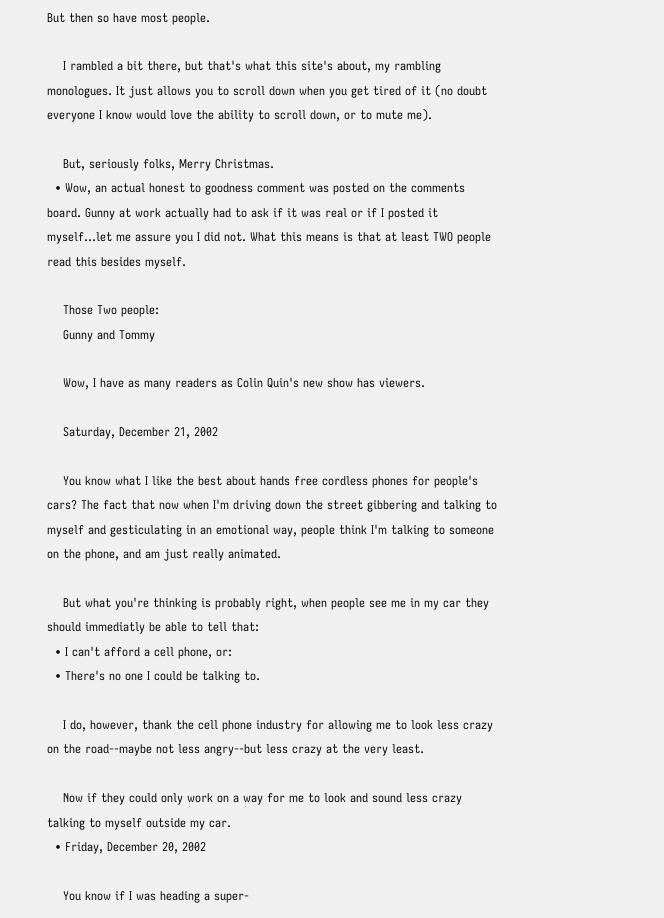But then so have most people.

    I rambled a bit there, but that's what this site's about, my rambling monologues. It just allows you to scroll down when you get tired of it (no doubt everyone I know would love the ability to scroll down, or to mute me).

    But, seriously folks, Merry Christmas.
  • Wow, an actual honest to goodness comment was posted on the comments board. Gunny at work actually had to ask if it was real or if I posted it myself...let me assure you I did not. What this means is that at least TWO people read this besides myself.

    Those Two people:
    Gunny and Tommy

    Wow, I have as many readers as Colin Quin's new show has viewers.

    Saturday, December 21, 2002

    You know what I like the best about hands free cordless phones for people's cars? The fact that now when I'm driving down the street gibbering and talking to myself and gesticulating in an emotional way, people think I'm talking to someone on the phone, and am just really animated.

    But what you're thinking is probably right, when people see me in my car they should immediatly be able to tell that:
  • I can't afford a cell phone, or:
  • There's no one I could be talking to.

    I do, however, thank the cell phone industry for allowing me to look less crazy on the road--maybe not less angry--but less crazy at the very least.

    Now if they could only work on a way for me to look and sound less crazy talking to myself outside my car.
  • Friday, December 20, 2002

    You know if I was heading a super-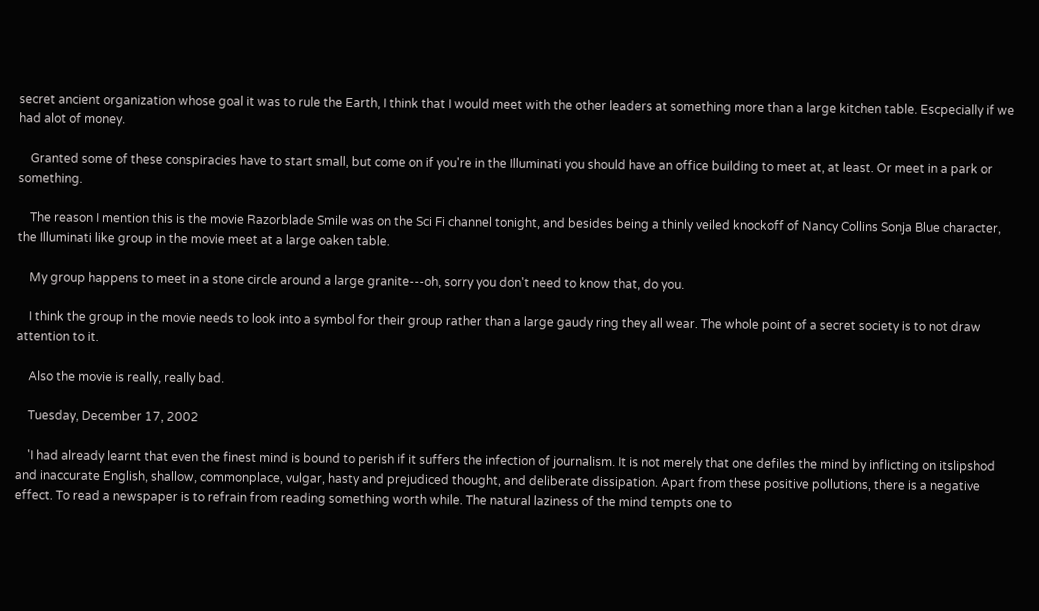secret ancient organization whose goal it was to rule the Earth, I think that I would meet with the other leaders at something more than a large kitchen table. Escpecially if we had alot of money.

    Granted some of these conspiracies have to start small, but come on if you're in the Illuminati you should have an office building to meet at, at least. Or meet in a park or something.

    The reason I mention this is the movie Razorblade Smile was on the Sci Fi channel tonight, and besides being a thinly veiled knockoff of Nancy Collins Sonja Blue character, the Illuminati like group in the movie meet at a large oaken table.

    My group happens to meet in a stone circle around a large granite---oh, sorry you don't need to know that, do you.

    I think the group in the movie needs to look into a symbol for their group rather than a large gaudy ring they all wear. The whole point of a secret society is to not draw attention to it.

    Also the movie is really, really bad.

    Tuesday, December 17, 2002

    'I had already learnt that even the finest mind is bound to perish if it suffers the infection of journalism. It is not merely that one defiles the mind by inflicting on itslipshod and inaccurate English, shallow, commonplace, vulgar, hasty and prejudiced thought, and deliberate dissipation. Apart from these positive pollutions, there is a negative effect. To read a newspaper is to refrain from reading something worth while. The natural laziness of the mind tempts one to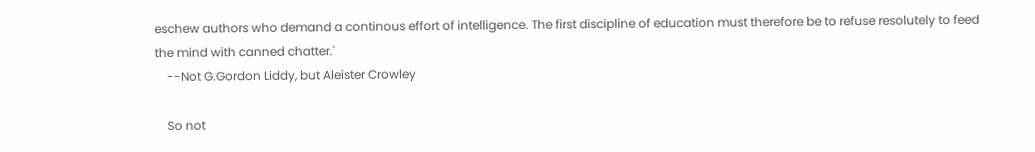eschew authors who demand a continous effort of intelligence. The first discipline of education must therefore be to refuse resolutely to feed the mind with canned chatter.'
    --Not G.Gordon Liddy, but Aleister Crowley

    So not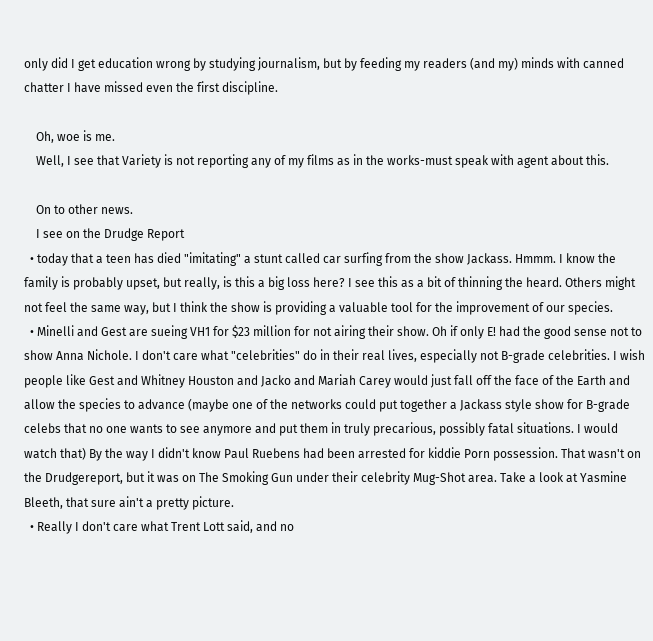only did I get education wrong by studying journalism, but by feeding my readers (and my) minds with canned chatter I have missed even the first discipline.

    Oh, woe is me.
    Well, I see that Variety is not reporting any of my films as in the works-must speak with agent about this.

    On to other news.
    I see on the Drudge Report
  • today that a teen has died "imitating" a stunt called car surfing from the show Jackass. Hmmm. I know the family is probably upset, but really, is this a big loss here? I see this as a bit of thinning the heard. Others might not feel the same way, but I think the show is providing a valuable tool for the improvement of our species.
  • Minelli and Gest are sueing VH1 for $23 million for not airing their show. Oh if only E! had the good sense not to show Anna Nichole. I don't care what "celebrities" do in their real lives, especially not B-grade celebrities. I wish people like Gest and Whitney Houston and Jacko and Mariah Carey would just fall off the face of the Earth and allow the species to advance (maybe one of the networks could put together a Jackass style show for B-grade celebs that no one wants to see anymore and put them in truly precarious, possibly fatal situations. I would watch that) By the way I didn't know Paul Ruebens had been arrested for kiddie Porn possession. That wasn't on the Drudgereport, but it was on The Smoking Gun under their celebrity Mug-Shot area. Take a look at Yasmine Bleeth, that sure ain't a pretty picture.
  • Really I don't care what Trent Lott said, and no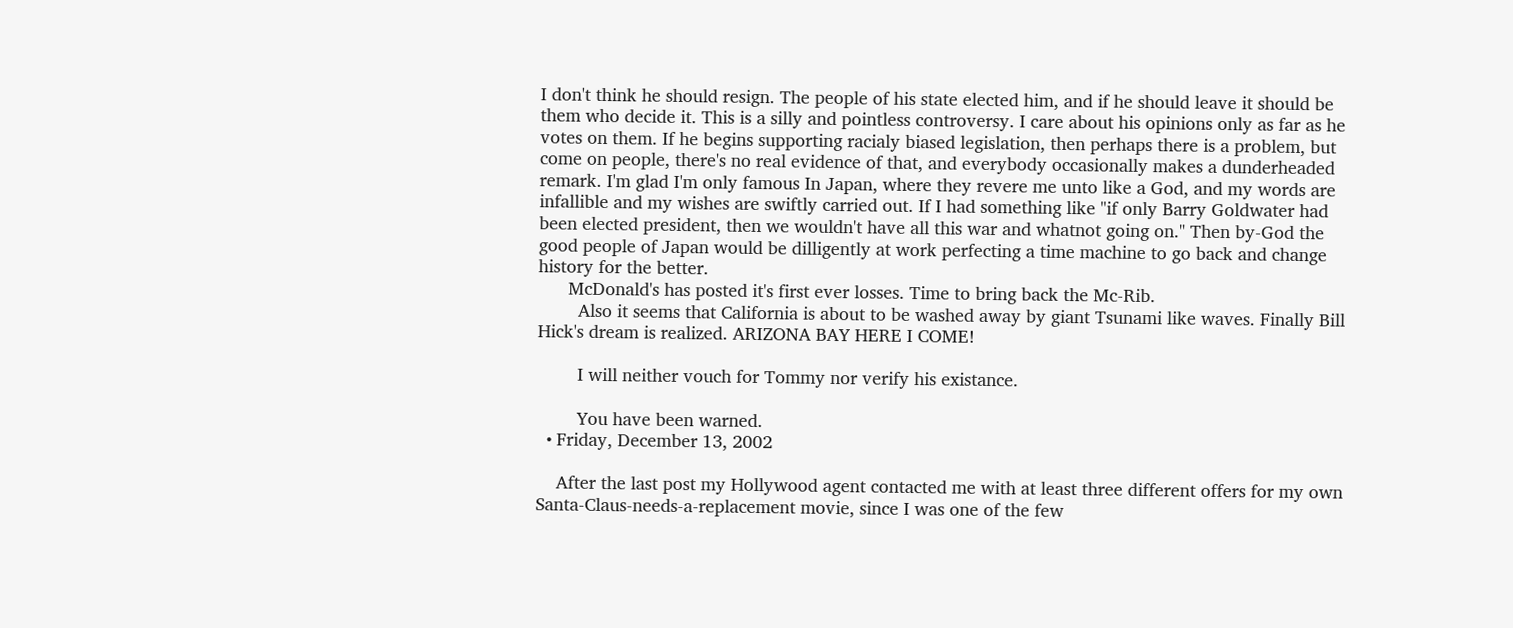I don't think he should resign. The people of his state elected him, and if he should leave it should be them who decide it. This is a silly and pointless controversy. I care about his opinions only as far as he votes on them. If he begins supporting racialy biased legislation, then perhaps there is a problem, but come on people, there's no real evidence of that, and everybody occasionally makes a dunderheaded remark. I'm glad I'm only famous In Japan, where they revere me unto like a God, and my words are infallible and my wishes are swiftly carried out. If I had something like "if only Barry Goldwater had been elected president, then we wouldn't have all this war and whatnot going on." Then by-God the good people of Japan would be dilligently at work perfecting a time machine to go back and change history for the better.
      McDonald's has posted it's first ever losses. Time to bring back the Mc-Rib.
        Also it seems that California is about to be washed away by giant Tsunami like waves. Finally Bill Hick's dream is realized. ARIZONA BAY HERE I COME!

        I will neither vouch for Tommy nor verify his existance.

        You have been warned.
  • Friday, December 13, 2002

    After the last post my Hollywood agent contacted me with at least three different offers for my own Santa-Claus-needs-a-replacement movie, since I was one of the few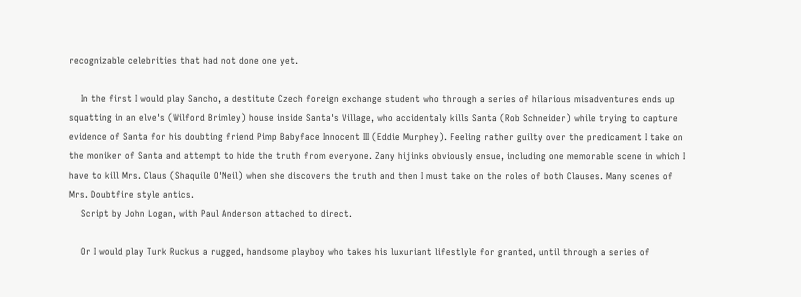recognizable celebrities that had not done one yet.

    In the first I would play Sancho, a destitute Czech foreign exchange student who through a series of hilarious misadventures ends up squatting in an elve's (Wilford Brimley) house inside Santa's Village, who accidentaly kills Santa (Rob Schneider) while trying to capture evidence of Santa for his doubting friend Pimp Babyface Innocent III (Eddie Murphey). Feeling rather guilty over the predicament I take on the moniker of Santa and attempt to hide the truth from everyone. Zany hijinks obviously ensue, including one memorable scene in which I have to kill Mrs. Claus (Shaquile O'Neil) when she discovers the truth and then I must take on the roles of both Clauses. Many scenes of Mrs. Doubtfire style antics.
    Script by John Logan, with Paul Anderson attached to direct.

    Or I would play Turk Ruckus a rugged, handsome playboy who takes his luxuriant lifestlyle for granted, until through a series of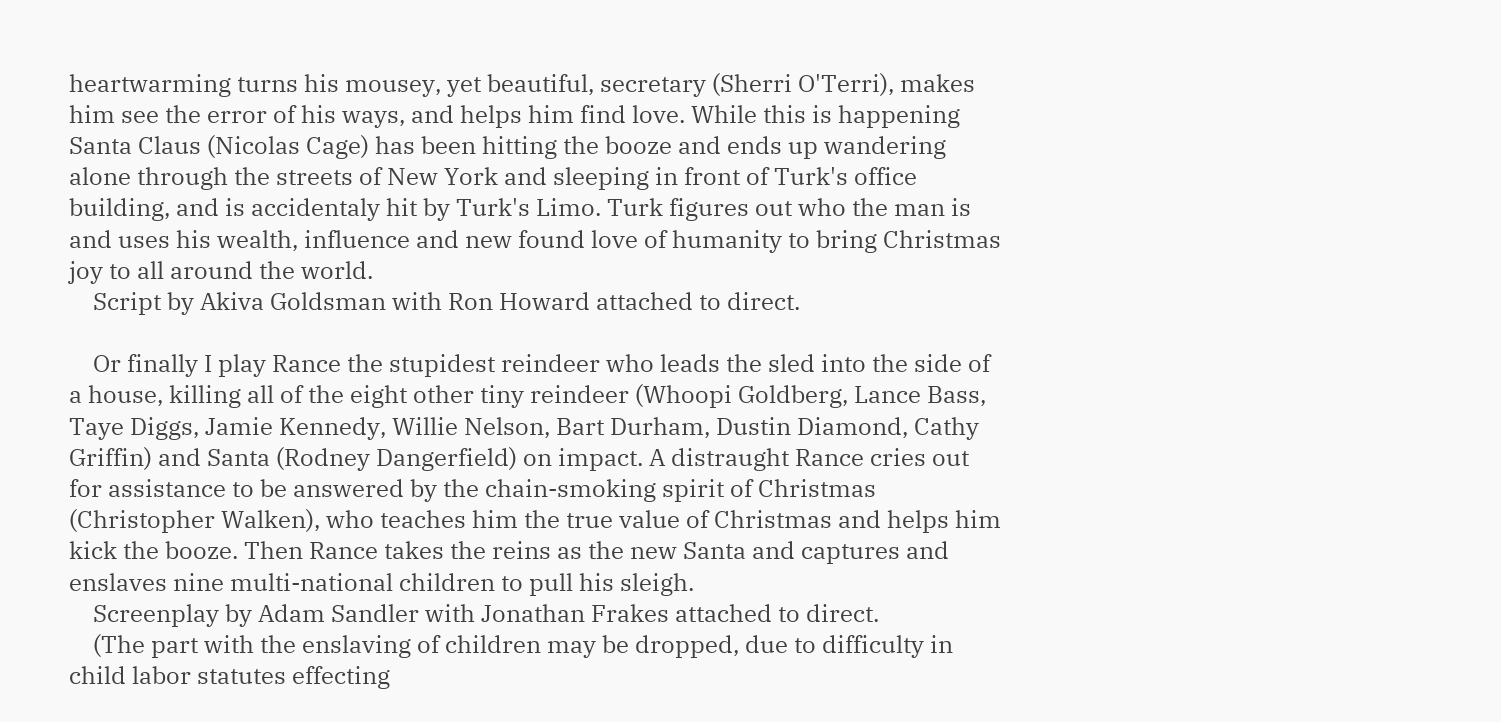heartwarming turns his mousey, yet beautiful, secretary (Sherri O'Terri), makes him see the error of his ways, and helps him find love. While this is happening Santa Claus (Nicolas Cage) has been hitting the booze and ends up wandering alone through the streets of New York and sleeping in front of Turk's office building, and is accidentaly hit by Turk's Limo. Turk figures out who the man is and uses his wealth, influence and new found love of humanity to bring Christmas joy to all around the world.
    Script by Akiva Goldsman with Ron Howard attached to direct.

    Or finally I play Rance the stupidest reindeer who leads the sled into the side of a house, killing all of the eight other tiny reindeer (Whoopi Goldberg, Lance Bass, Taye Diggs, Jamie Kennedy, Willie Nelson, Bart Durham, Dustin Diamond, Cathy Griffin) and Santa (Rodney Dangerfield) on impact. A distraught Rance cries out for assistance to be answered by the chain-smoking spirit of Christmas (Christopher Walken), who teaches him the true value of Christmas and helps him kick the booze. Then Rance takes the reins as the new Santa and captures and enslaves nine multi-national children to pull his sleigh.
    Screenplay by Adam Sandler with Jonathan Frakes attached to direct.
    (The part with the enslaving of children may be dropped, due to difficulty in child labor statutes effecting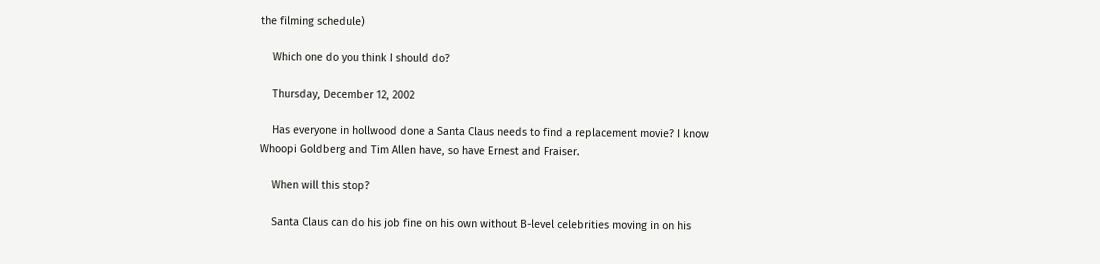the filming schedule)

    Which one do you think I should do?

    Thursday, December 12, 2002

    Has everyone in hollwood done a Santa Claus needs to find a replacement movie? I know Whoopi Goldberg and Tim Allen have, so have Ernest and Fraiser.

    When will this stop?

    Santa Claus can do his job fine on his own without B-level celebrities moving in on his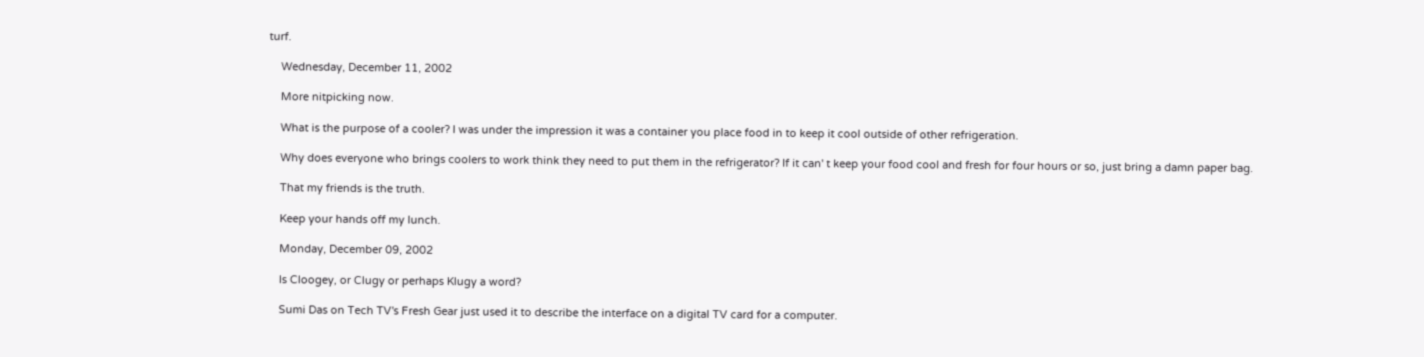turf.

    Wednesday, December 11, 2002

    More nitpicking now.

    What is the purpose of a cooler? I was under the impression it was a container you place food in to keep it cool outside of other refrigeration.

    Why does everyone who brings coolers to work think they need to put them in the refrigerator? If it can' t keep your food cool and fresh for four hours or so, just bring a damn paper bag.

    That my friends is the truth.

    Keep your hands off my lunch.

    Monday, December 09, 2002

    Is Cloogey, or Clugy or perhaps Klugy a word?

    Sumi Das on Tech TV's Fresh Gear just used it to describe the interface on a digital TV card for a computer.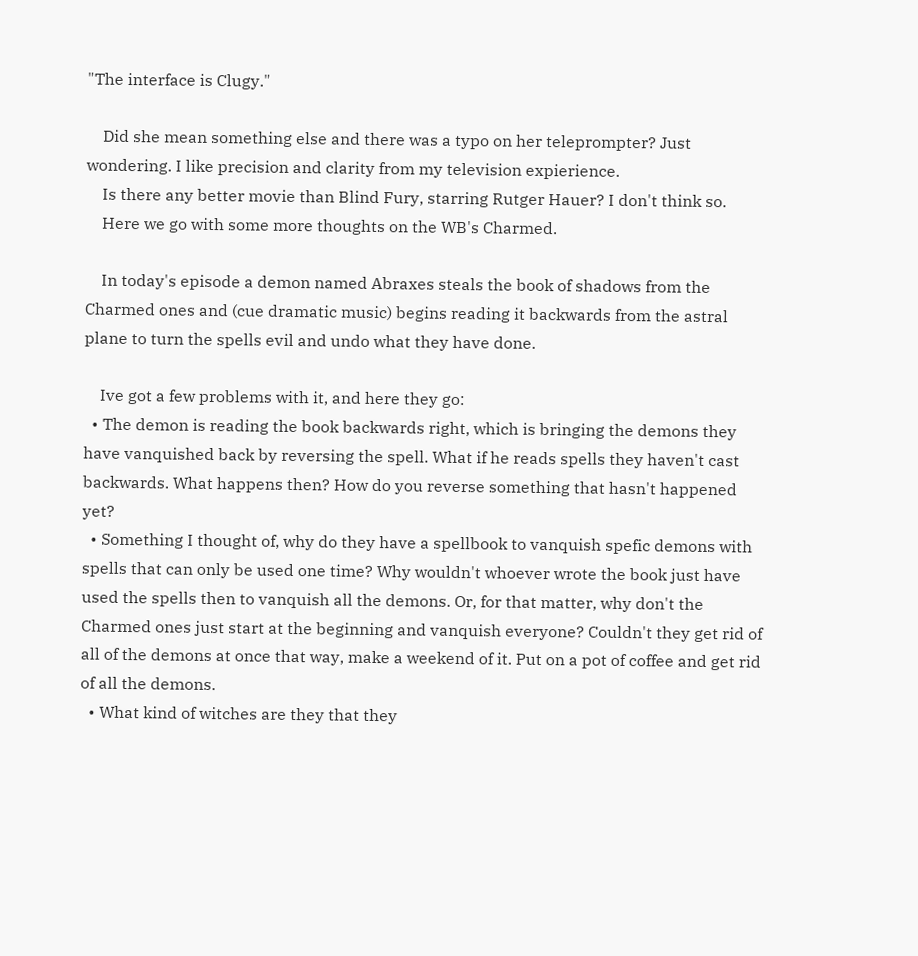"The interface is Clugy."

    Did she mean something else and there was a typo on her teleprompter? Just wondering. I like precision and clarity from my television expierience.
    Is there any better movie than Blind Fury, starring Rutger Hauer? I don't think so.
    Here we go with some more thoughts on the WB's Charmed.

    In today's episode a demon named Abraxes steals the book of shadows from the Charmed ones and (cue dramatic music) begins reading it backwards from the astral plane to turn the spells evil and undo what they have done.

    Ive got a few problems with it, and here they go:
  • The demon is reading the book backwards right, which is bringing the demons they have vanquished back by reversing the spell. What if he reads spells they haven't cast backwards. What happens then? How do you reverse something that hasn't happened yet?
  • Something I thought of, why do they have a spellbook to vanquish spefic demons with spells that can only be used one time? Why wouldn't whoever wrote the book just have used the spells then to vanquish all the demons. Or, for that matter, why don't the Charmed ones just start at the beginning and vanquish everyone? Couldn't they get rid of all of the demons at once that way, make a weekend of it. Put on a pot of coffee and get rid of all the demons.
  • What kind of witches are they that they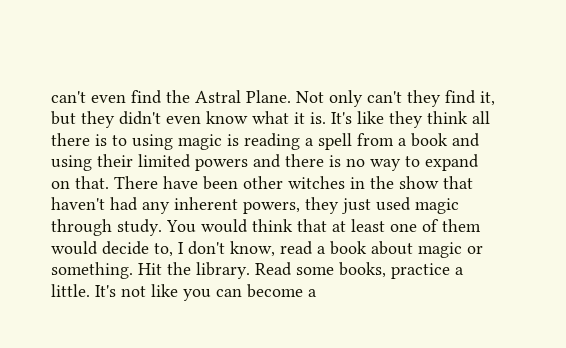can't even find the Astral Plane. Not only can't they find it, but they didn't even know what it is. It's like they think all there is to using magic is reading a spell from a book and using their limited powers and there is no way to expand on that. There have been other witches in the show that haven't had any inherent powers, they just used magic through study. You would think that at least one of them would decide to, I don't know, read a book about magic or something. Hit the library. Read some books, practice a little. It's not like you can become a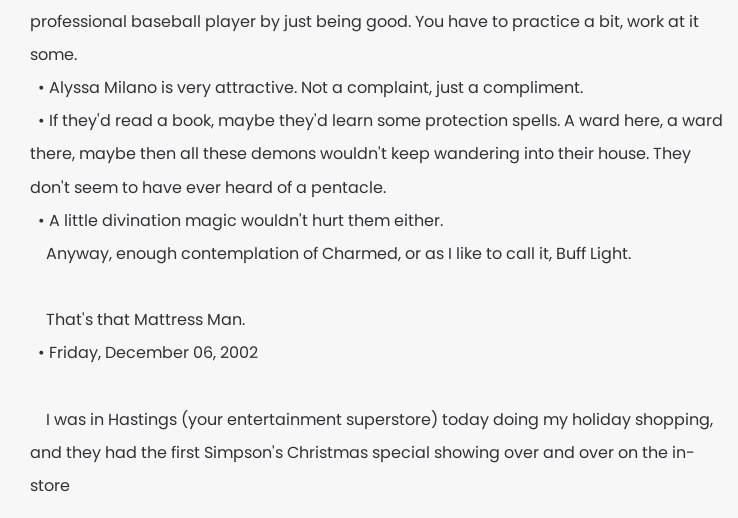professional baseball player by just being good. You have to practice a bit, work at it some.
  • Alyssa Milano is very attractive. Not a complaint, just a compliment.
  • If they'd read a book, maybe they'd learn some protection spells. A ward here, a ward there, maybe then all these demons wouldn't keep wandering into their house. They don't seem to have ever heard of a pentacle.
  • A little divination magic wouldn't hurt them either.
    Anyway, enough contemplation of Charmed, or as I like to call it, Buff Light.

    That's that Mattress Man.
  • Friday, December 06, 2002

    I was in Hastings (your entertainment superstore) today doing my holiday shopping, and they had the first Simpson's Christmas special showing over and over on the in-store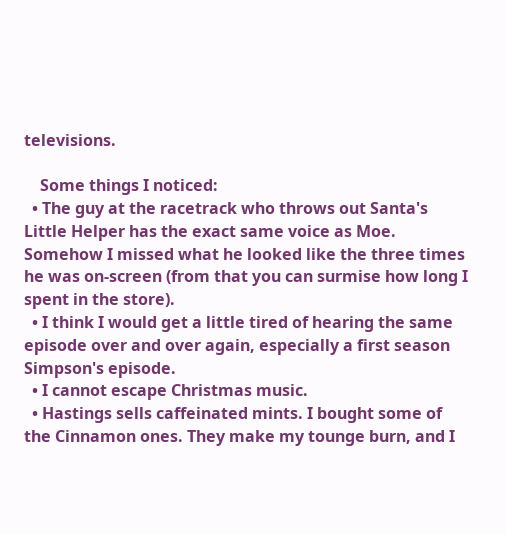televisions.

    Some things I noticed:
  • The guy at the racetrack who throws out Santa's Little Helper has the exact same voice as Moe. Somehow I missed what he looked like the three times he was on-screen (from that you can surmise how long I spent in the store).
  • I think I would get a little tired of hearing the same episode over and over again, especially a first season Simpson's episode.
  • I cannot escape Christmas music.
  • Hastings sells caffeinated mints. I bought some of the Cinnamon ones. They make my tounge burn, and I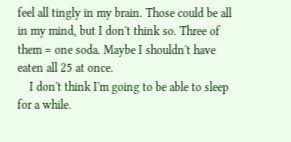feel all tingly in my brain. Those could be all in my mind, but I don't think so. Three of them = one soda. Maybe I shouldn't have eaten all 25 at once.
    I don't think I'm going to be able to sleep for a while.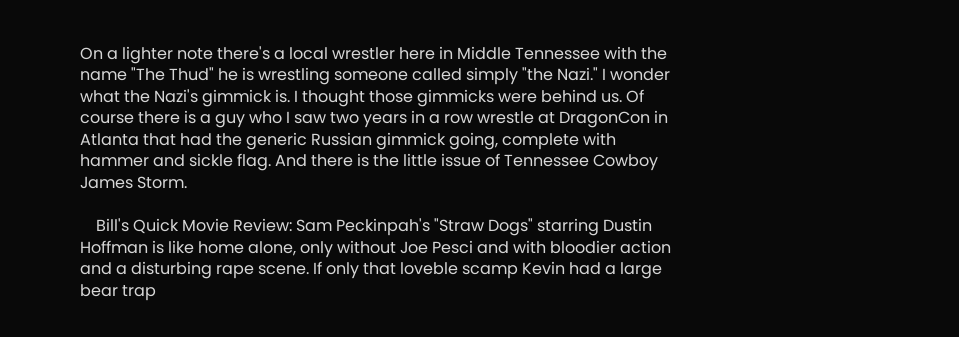On a lighter note there's a local wrestler here in Middle Tennessee with the name "The Thud" he is wrestling someone called simply "the Nazi." I wonder what the Nazi's gimmick is. I thought those gimmicks were behind us. Of course there is a guy who I saw two years in a row wrestle at DragonCon in Atlanta that had the generic Russian gimmick going, complete with hammer and sickle flag. And there is the little issue of Tennessee Cowboy James Storm.

    Bill's Quick Movie Review: Sam Peckinpah's "Straw Dogs" starring Dustin Hoffman is like home alone, only without Joe Pesci and with bloodier action and a disturbing rape scene. If only that loveble scamp Kevin had a large bear trap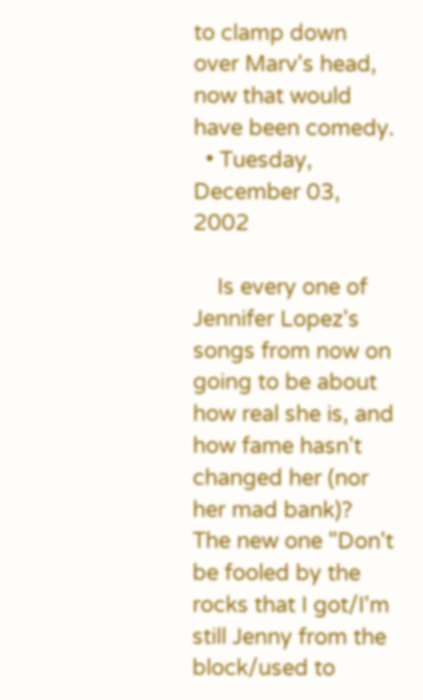to clamp down over Marv's head, now that would have been comedy.
  • Tuesday, December 03, 2002

    Is every one of Jennifer Lopez's songs from now on going to be about how real she is, and how fame hasn't changed her (nor her mad bank)? The new one "Don't be fooled by the rocks that I got/I'm still Jenny from the block/used to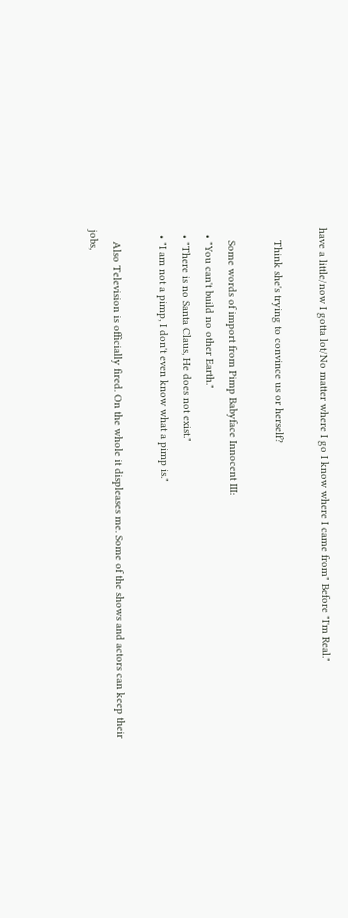have a little/now I gotta lot/No matter where I go I know where I came from" Before "I'm Real."

    Think she's trying to convince us or herself?

    Some words of import from Pimp Babyface Innocent III:
  • "You can't build no other Earth."
  • "There is no Santa Claus, He does not exist."
  • "I am not a pimp, I don't even know what a pimp is."

    Also Television is officially fired. On the whole it displeases me. Some of the shows and actors can keep their jobs,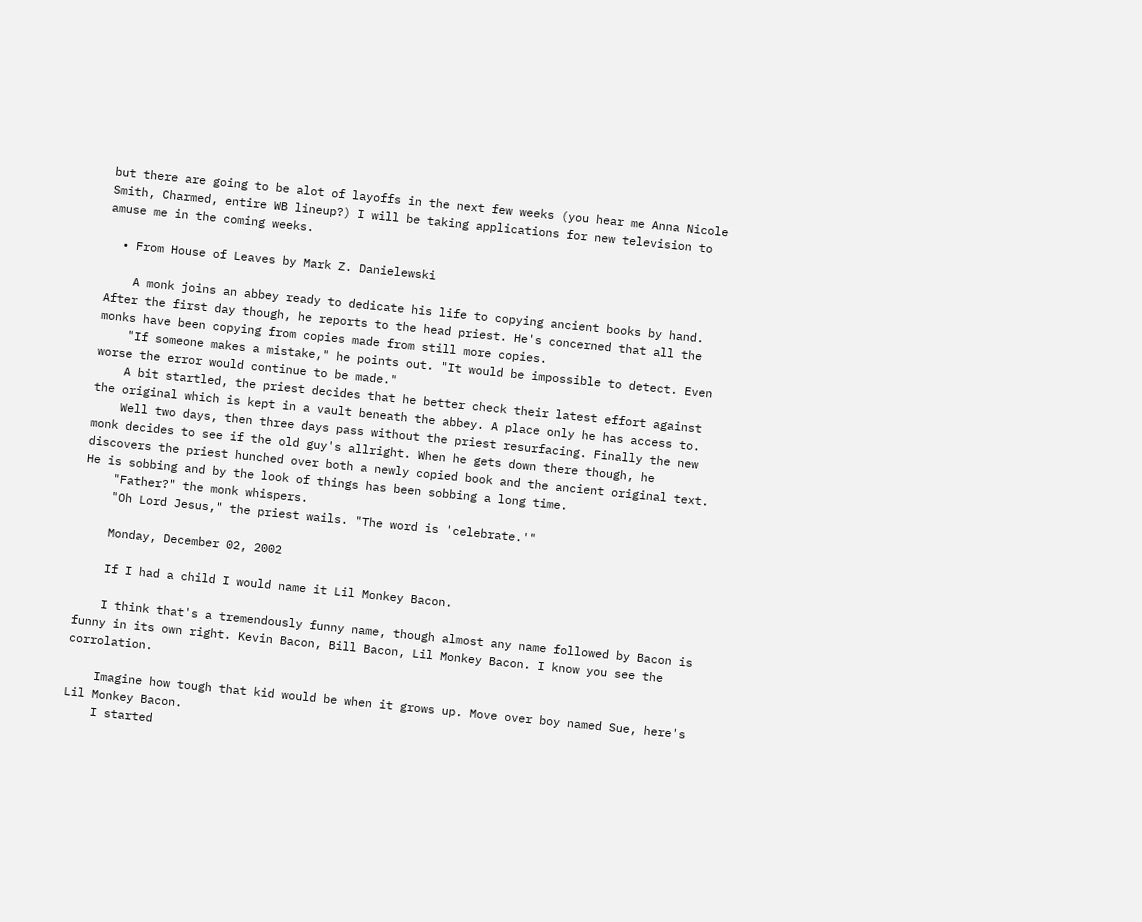but there are going to be alot of layoffs in the next few weeks (you hear me Anna Nicole Smith, Charmed, entire WB lineup?) I will be taking applications for new television to amuse me in the coming weeks.

  • From House of Leaves by Mark Z. Danielewski

    A monk joins an abbey ready to dedicate his life to copying ancient books by hand. After the first day though, he reports to the head priest. He's concerned that all the monks have been copying from copies made from still more copies.
    "If someone makes a mistake," he points out. "It would be impossible to detect. Even worse the error would continue to be made."
    A bit startled, the priest decides that he better check their latest effort against the original which is kept in a vault beneath the abbey. A place only he has access to.
    Well two days, then three days pass without the priest resurfacing. Finally the new monk decides to see if the old guy's allright. When he gets down there though, he discovers the priest hunched over both a newly copied book and the ancient original text. He is sobbing and by the look of things has been sobbing a long time.
    "Father?" the monk whispers.
    "Oh Lord Jesus," the priest wails. "The word is 'celebrate.'"

    Monday, December 02, 2002

    If I had a child I would name it Lil Monkey Bacon.

    I think that's a tremendously funny name, though almost any name followed by Bacon is funny in its own right. Kevin Bacon, Bill Bacon, Lil Monkey Bacon. I know you see the corrolation.

    Imagine how tough that kid would be when it grows up. Move over boy named Sue, here's Lil Monkey Bacon.
    I started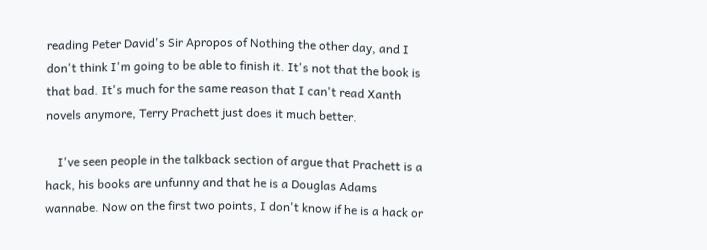reading Peter David's Sir Apropos of Nothing the other day, and I don't think I'm going to be able to finish it. It's not that the book is that bad. It's much for the same reason that I can't read Xanth novels anymore, Terry Prachett just does it much better.

    I've seen people in the talkback section of argue that Prachett is a hack, his books are unfunny and that he is a Douglas Adams wannabe. Now on the first two points, I don't know if he is a hack or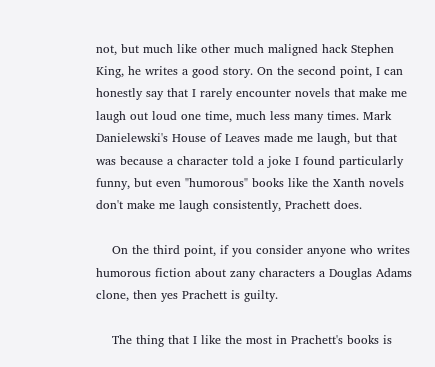not, but much like other much maligned hack Stephen King, he writes a good story. On the second point, I can honestly say that I rarely encounter novels that make me laugh out loud one time, much less many times. Mark Danielewski's House of Leaves made me laugh, but that was because a character told a joke I found particularly funny, but even "humorous" books like the Xanth novels don't make me laugh consistently, Prachett does.

    On the third point, if you consider anyone who writes humorous fiction about zany characters a Douglas Adams clone, then yes Prachett is guilty.

    The thing that I like the most in Prachett's books is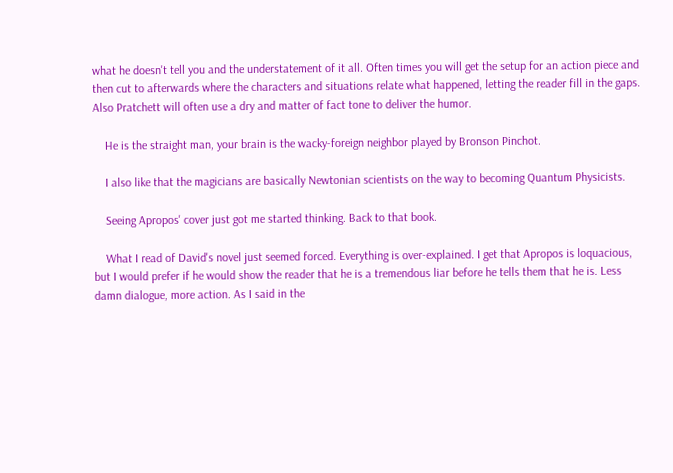what he doesn't tell you and the understatement of it all. Often times you will get the setup for an action piece and then cut to afterwards where the characters and situations relate what happened, letting the reader fill in the gaps. Also Pratchett will often use a dry and matter of fact tone to deliver the humor.

    He is the straight man, your brain is the wacky-foreign neighbor played by Bronson Pinchot.

    I also like that the magicians are basically Newtonian scientists on the way to becoming Quantum Physicists.

    Seeing Apropos' cover just got me started thinking. Back to that book.

    What I read of David's novel just seemed forced. Everything is over-explained. I get that Apropos is loquacious, but I would prefer if he would show the reader that he is a tremendous liar before he tells them that he is. Less damn dialogue, more action. As I said in the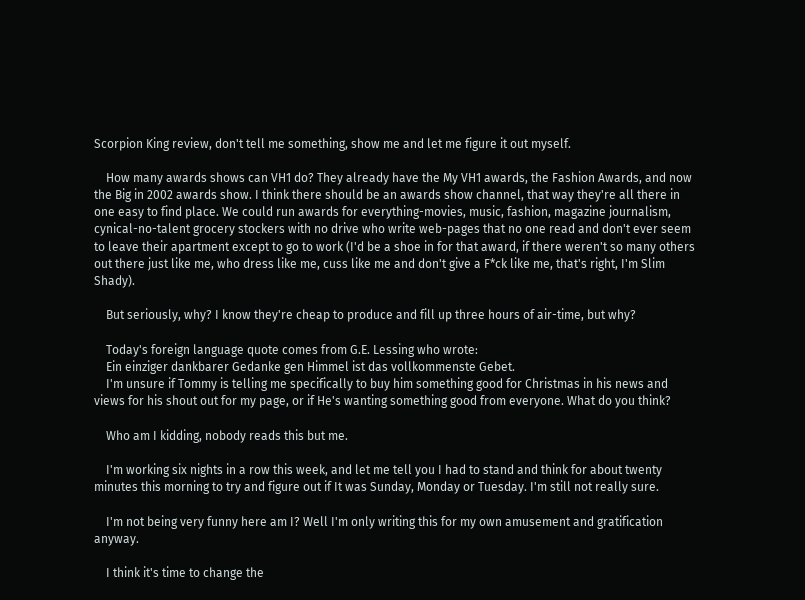Scorpion King review, don't tell me something, show me and let me figure it out myself.

    How many awards shows can VH1 do? They already have the My VH1 awards, the Fashion Awards, and now the Big in 2002 awards show. I think there should be an awards show channel, that way they're all there in one easy to find place. We could run awards for everything-movies, music, fashion, magazine journalism, cynical-no-talent grocery stockers with no drive who write web-pages that no one read and don't ever seem to leave their apartment except to go to work (I'd be a shoe in for that award, if there weren't so many others out there just like me, who dress like me, cuss like me and don't give a F*ck like me, that's right, I'm Slim Shady).

    But seriously, why? I know they're cheap to produce and fill up three hours of air-time, but why?

    Today's foreign language quote comes from G.E. Lessing who wrote:
    Ein einziger dankbarer Gedanke gen Himmel ist das vollkommenste Gebet.
    I'm unsure if Tommy is telling me specifically to buy him something good for Christmas in his news and views for his shout out for my page, or if He's wanting something good from everyone. What do you think?

    Who am I kidding, nobody reads this but me.

    I'm working six nights in a row this week, and let me tell you I had to stand and think for about twenty minutes this morning to try and figure out if It was Sunday, Monday or Tuesday. I'm still not really sure.

    I'm not being very funny here am I? Well I'm only writing this for my own amusement and gratification anyway.

    I think it's time to change the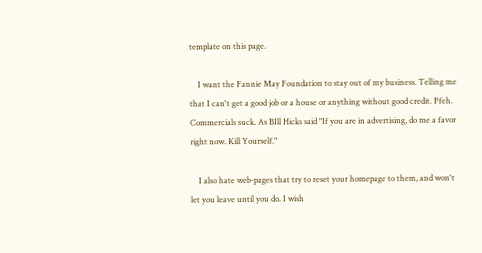template on this page.

    I want the Fannie May Foundation to stay out of my business. Telling me that I can't get a good job or a house or anything without good credit. Pfeh. Commercials suck. As BIll Hicks said "If you are in advertising, do me a favor right now. Kill Yourself."

    I also hate web-pages that try to reset your homepage to them, and won't let you leave until you do. I wish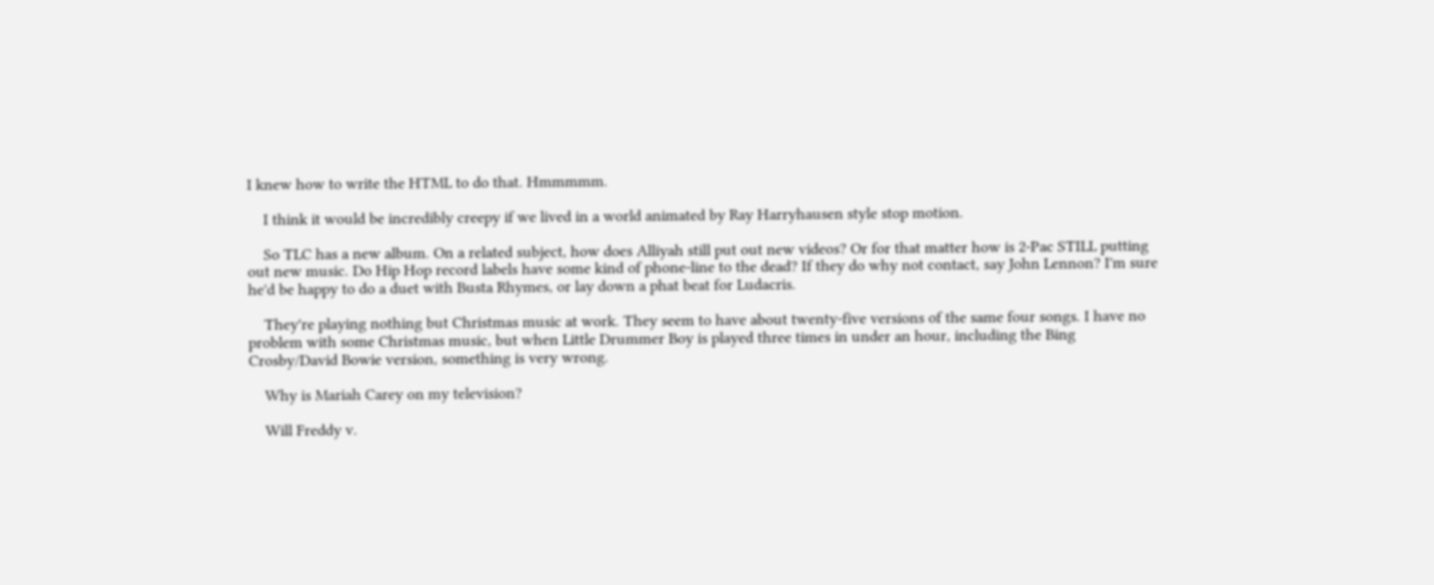I knew how to write the HTML to do that. Hmmmmm.

    I think it would be incredibly creepy if we lived in a world animated by Ray Harryhausen style stop motion.

    So TLC has a new album. On a related subject, how does Alliyah still put out new videos? Or for that matter how is 2-Pac STILL putting out new music. Do Hip Hop record labels have some kind of phone-line to the dead? If they do why not contact, say John Lennon? I'm sure he'd be happy to do a duet with Busta Rhymes, or lay down a phat beat for Ludacris.

    They're playing nothing but Christmas music at work. They seem to have about twenty-five versions of the same four songs. I have no problem with some Christmas music, but when Little Drummer Boy is played three times in under an hour, including the Bing Crosby/David Bowie version, something is very wrong.

    Why is Mariah Carey on my television?

    Will Freddy v.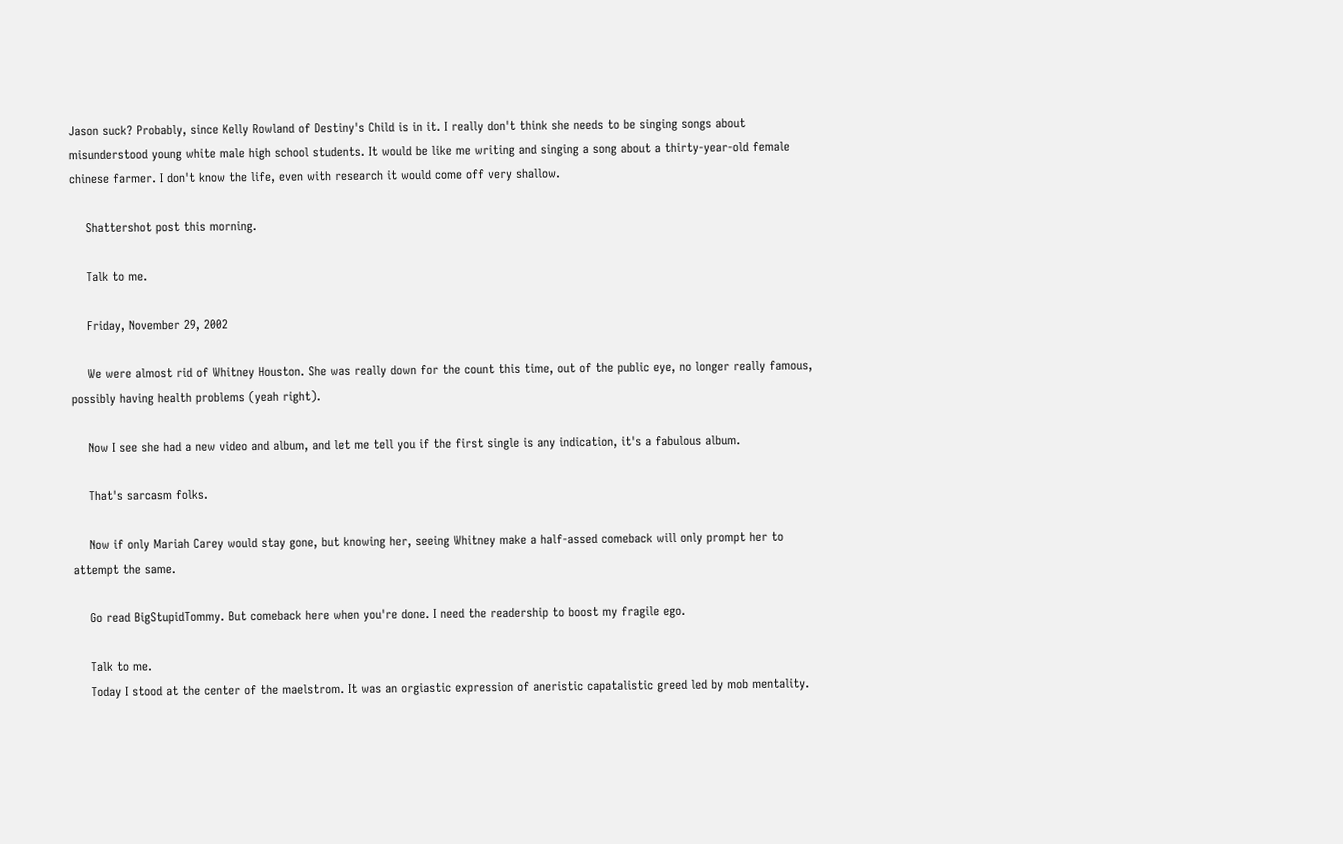Jason suck? Probably, since Kelly Rowland of Destiny's Child is in it. I really don't think she needs to be singing songs about misunderstood young white male high school students. It would be like me writing and singing a song about a thirty-year-old female chinese farmer. I don't know the life, even with research it would come off very shallow.

    Shattershot post this morning.

    Talk to me.

    Friday, November 29, 2002

    We were almost rid of Whitney Houston. She was really down for the count this time, out of the public eye, no longer really famous, possibly having health problems (yeah right).

    Now I see she had a new video and album, and let me tell you if the first single is any indication, it's a fabulous album.

    That's sarcasm folks.

    Now if only Mariah Carey would stay gone, but knowing her, seeing Whitney make a half-assed comeback will only prompt her to attempt the same.

    Go read BigStupidTommy. But comeback here when you're done. I need the readership to boost my fragile ego.

    Talk to me.
    Today I stood at the center of the maelstrom. It was an orgiastic expression of aneristic capatalistic greed led by mob mentality.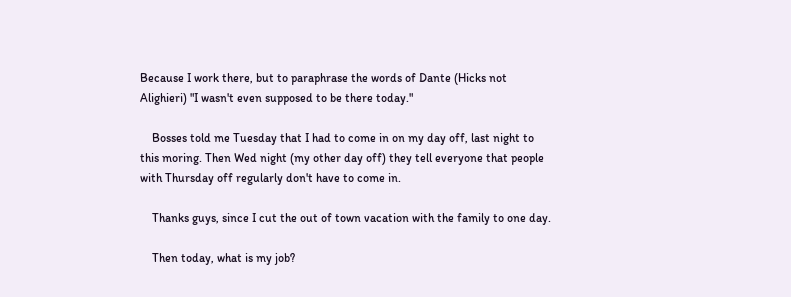Because I work there, but to paraphrase the words of Dante (Hicks not Alighieri) "I wasn't even supposed to be there today."

    Bosses told me Tuesday that I had to come in on my day off, last night to this moring. Then Wed night (my other day off) they tell everyone that people with Thursday off regularly don't have to come in.

    Thanks guys, since I cut the out of town vacation with the family to one day.

    Then today, what is my job?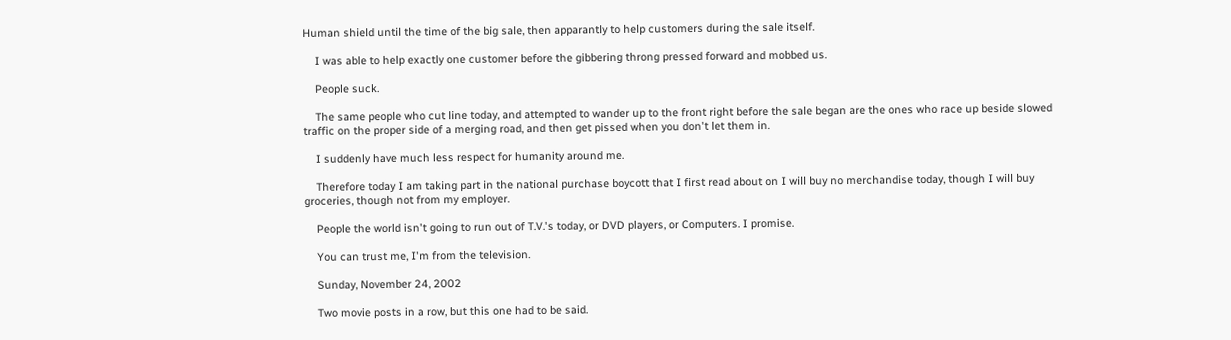Human shield until the time of the big sale, then apparantly to help customers during the sale itself.

    I was able to help exactly one customer before the gibbering throng pressed forward and mobbed us.

    People suck.

    The same people who cut line today, and attempted to wander up to the front right before the sale began are the ones who race up beside slowed traffic on the proper side of a merging road, and then get pissed when you don't let them in.

    I suddenly have much less respect for humanity around me.

    Therefore today I am taking part in the national purchase boycott that I first read about on I will buy no merchandise today, though I will buy groceries, though not from my employer.

    People the world isn't going to run out of T.V.'s today, or DVD players, or Computers. I promise.

    You can trust me, I'm from the television.

    Sunday, November 24, 2002

    Two movie posts in a row, but this one had to be said.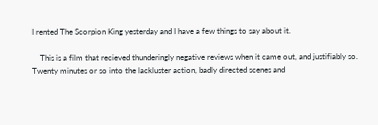I rented The Scorpion King yesterday and I have a few things to say about it.

    This is a film that recieved thunderingly negative reviews when it came out, and justifiably so. Twenty minutes or so into the lackluster action, badly directed scenes and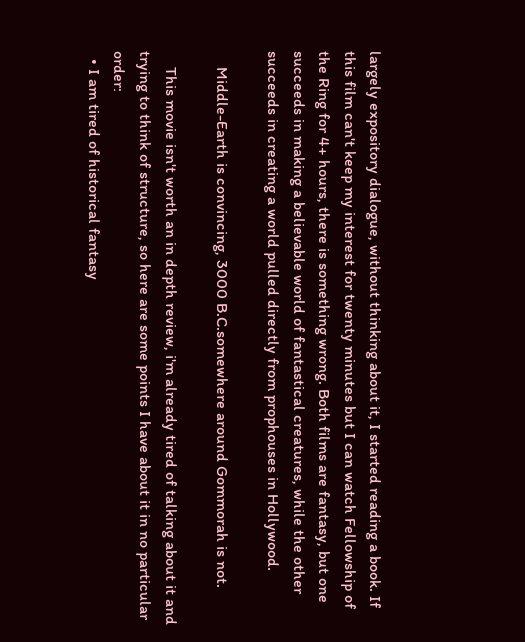largely expository dialogue, without thinking about it, I started reading a book. If this film can't keep my interest for twenty minutes but I can watch Fellowship of the Ring for 4+ hours, there is something wrong. Both films are fantasy, but one succeeds in making a believable world of fantastical creatures, while the other succeeds in creating a world pulled directly from prophouses in Hollywood.

    Middle-Earth is convincing, 3000 B.C.somewhere around Gommorah is not.

    This movie isn't worth an in depth review, i'm already tired of talking about it and trying to think of structure, so here are some points I have about it in no particular order:
  • I am tired of historical fantasy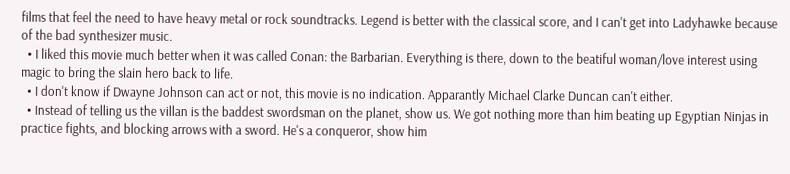films that feel the need to have heavy metal or rock soundtracks. Legend is better with the classical score, and I can't get into Ladyhawke because of the bad synthesizer music.
  • I liked this movie much better when it was called Conan: the Barbarian. Everything is there, down to the beatiful woman/love interest using magic to bring the slain hero back to life.
  • I don't know if Dwayne Johnson can act or not, this movie is no indication. Apparantly Michael Clarke Duncan can't either.
  • Instead of telling us the villan is the baddest swordsman on the planet, show us. We got nothing more than him beating up Egyptian Ninjas in practice fights, and blocking arrows with a sword. He's a conqueror, show him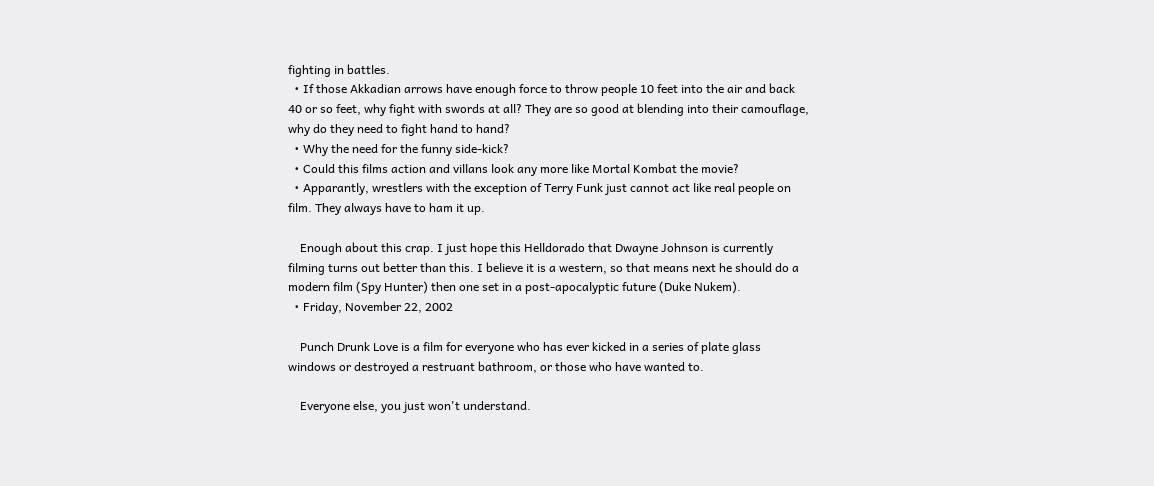fighting in battles.
  • If those Akkadian arrows have enough force to throw people 10 feet into the air and back 40 or so feet, why fight with swords at all? They are so good at blending into their camouflage, why do they need to fight hand to hand?
  • Why the need for the funny side-kick?
  • Could this films action and villans look any more like Mortal Kombat the movie?
  • Apparantly, wrestlers with the exception of Terry Funk just cannot act like real people on film. They always have to ham it up.

    Enough about this crap. I just hope this Helldorado that Dwayne Johnson is currently filming turns out better than this. I believe it is a western, so that means next he should do a modern film (Spy Hunter) then one set in a post-apocalyptic future (Duke Nukem).
  • Friday, November 22, 2002

    Punch Drunk Love is a film for everyone who has ever kicked in a series of plate glass windows or destroyed a restruant bathroom, or those who have wanted to.

    Everyone else, you just won't understand.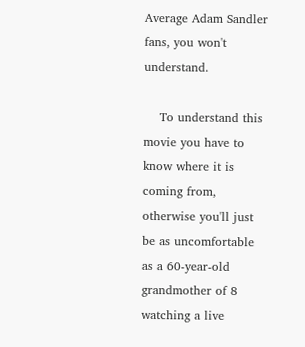Average Adam Sandler fans, you won't understand.

    To understand this movie you have to know where it is coming from, otherwise you'll just be as uncomfortable as a 60-year-old grandmother of 8 watching a live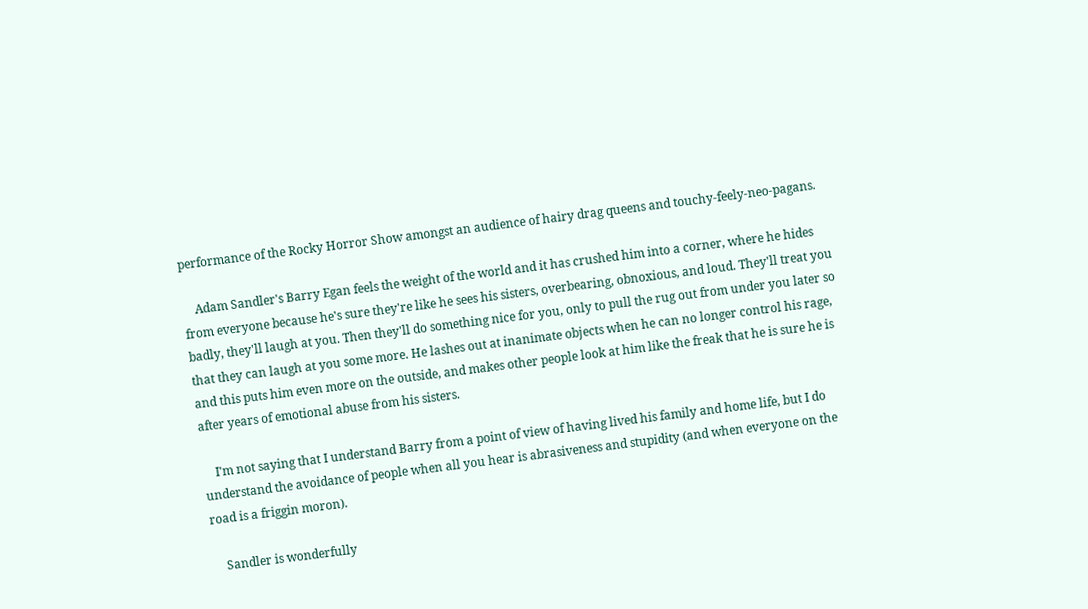performance of the Rocky Horror Show amongst an audience of hairy drag queens and touchy-feely-neo-pagans.

    Adam Sandler's Barry Egan feels the weight of the world and it has crushed him into a corner, where he hides from everyone because he's sure they're like he sees his sisters, overbearing, obnoxious, and loud. They'll treat you badly, they'll laugh at you. Then they'll do something nice for you, only to pull the rug out from under you later so that they can laugh at you some more. He lashes out at inanimate objects when he can no longer control his rage, and this puts him even more on the outside, and makes other people look at him like the freak that he is sure he is after years of emotional abuse from his sisters.

    I'm not saying that I understand Barry from a point of view of having lived his family and home life, but I do understand the avoidance of people when all you hear is abrasiveness and stupidity (and when everyone on the road is a friggin moron).

    Sandler is wonderfully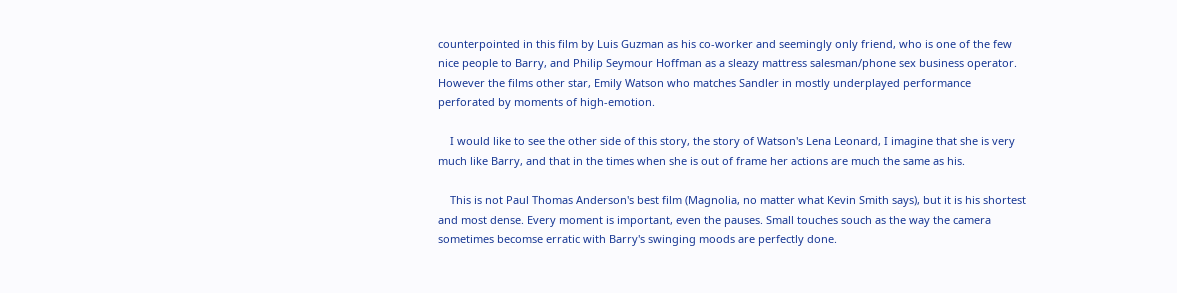counterpointed in this film by Luis Guzman as his co-worker and seemingly only friend, who is one of the few nice people to Barry, and Philip Seymour Hoffman as a sleazy mattress salesman/phone sex business operator. However the films other star, Emily Watson who matches Sandler in mostly underplayed performance perforated by moments of high-emotion.

    I would like to see the other side of this story, the story of Watson's Lena Leonard, I imagine that she is very much like Barry, and that in the times when she is out of frame her actions are much the same as his.

    This is not Paul Thomas Anderson's best film (Magnolia, no matter what Kevin Smith says), but it is his shortest and most dense. Every moment is important, even the pauses. Small touches souch as the way the camera sometimes becomse erratic with Barry's swinging moods are perfectly done.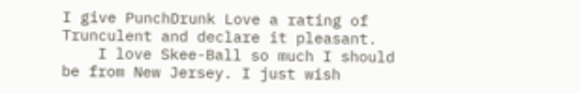I give PunchDrunk Love a rating of Trunculent and declare it pleasant.
    I love Skee-Ball so much I should be from New Jersey. I just wish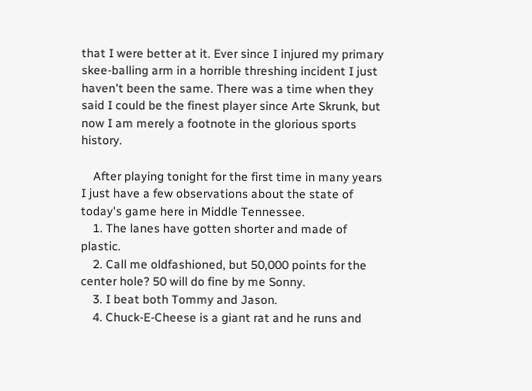that I were better at it. Ever since I injured my primary skee-balling arm in a horrible threshing incident I just haven't been the same. There was a time when they said I could be the finest player since Arte Skrunk, but now I am merely a footnote in the glorious sports history.

    After playing tonight for the first time in many years I just have a few observations about the state of today's game here in Middle Tennessee.
    1. The lanes have gotten shorter and made of plastic.
    2. Call me oldfashioned, but 50,000 points for the center hole? 50 will do fine by me Sonny.
    3. I beat both Tommy and Jason.
    4. Chuck-E-Cheese is a giant rat and he runs and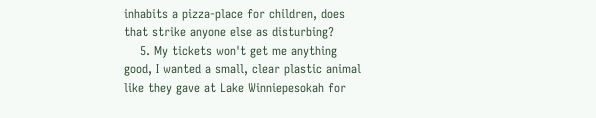inhabits a pizza-place for children, does that strike anyone else as disturbing?
    5. My tickets won't get me anything good, I wanted a small, clear plastic animal like they gave at Lake Winniepesokah for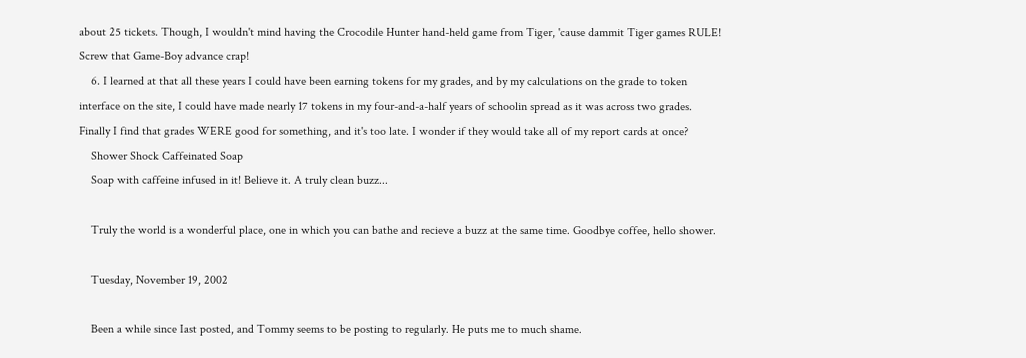about 25 tickets. Though, I wouldn't mind having the Crocodile Hunter hand-held game from Tiger, 'cause dammit Tiger games RULE! Screw that Game-Boy advance crap!
    6. I learned at that all these years I could have been earning tokens for my grades, and by my calculations on the grade to token interface on the site, I could have made nearly 17 tokens in my four-and-a-half years of schoolin spread as it was across two grades. Finally I find that grades WERE good for something, and it's too late. I wonder if they would take all of my report cards at once?
    Shower Shock Caffeinated Soap
    Soap with caffeine infused in it! Believe it. A truly clean buzz...

    Truly the world is a wonderful place, one in which you can bathe and recieve a buzz at the same time. Goodbye coffee, hello shower.

    Tuesday, November 19, 2002

    Been a while since Iast posted, and Tommy seems to be posting to regularly. He puts me to much shame.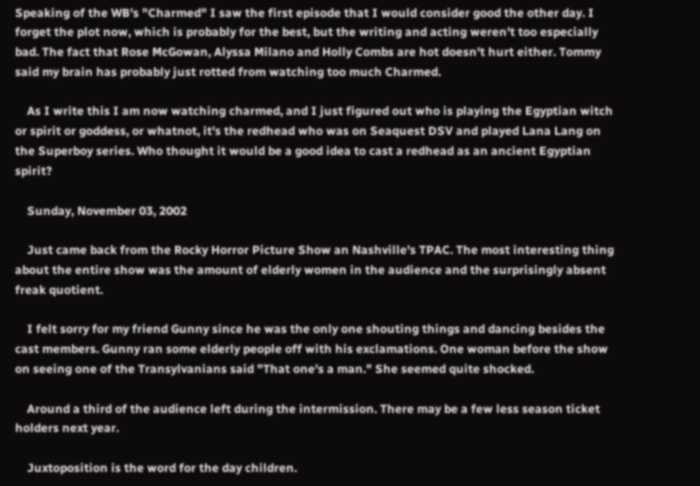Speaking of the WB's "Charmed" I saw the first episode that I would consider good the other day. I forget the plot now, which is probably for the best, but the writing and acting weren't too especially bad. The fact that Rose McGowan, Alyssa Milano and Holly Combs are hot doesn't hurt either. Tommy said my brain has probably just rotted from watching too much Charmed.

    As I write this I am now watching charmed, and I just figured out who is playing the Egyptian witch or spirit or goddess, or whatnot, it's the redhead who was on Seaquest DSV and played Lana Lang on the Superboy series. Who thought it would be a good idea to cast a redhead as an ancient Egyptian spirit?

    Sunday, November 03, 2002

    Just came back from the Rocky Horror Picture Show an Nashville's TPAC. The most interesting thing about the entire show was the amount of elderly women in the audience and the surprisingly absent freak quotient.

    I felt sorry for my friend Gunny since he was the only one shouting things and dancing besides the cast members. Gunny ran some elderly people off with his exclamations. One woman before the show on seeing one of the Transylvanians said "That one's a man." She seemed quite shocked.

    Around a third of the audience left during the intermission. There may be a few less season ticket holders next year.

    Juxtoposition is the word for the day children.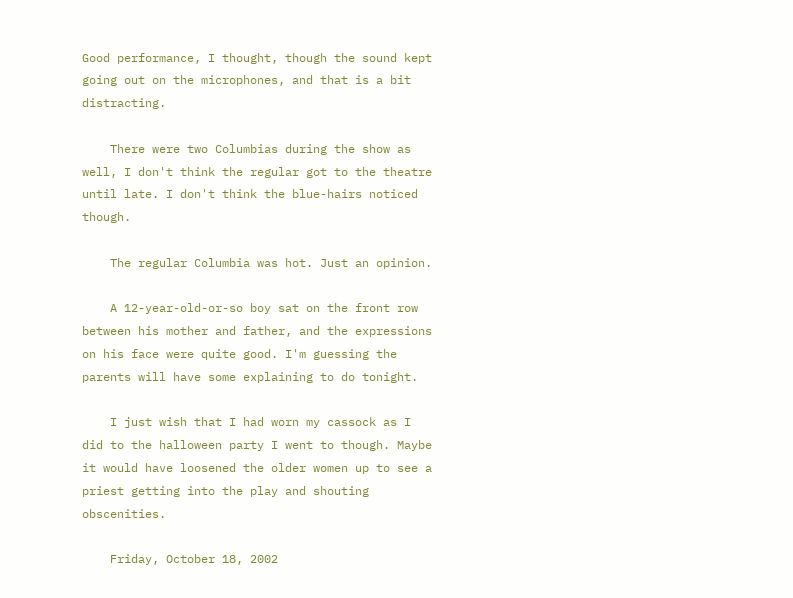Good performance, I thought, though the sound kept going out on the microphones, and that is a bit distracting.

    There were two Columbias during the show as well, I don't think the regular got to the theatre until late. I don't think the blue-hairs noticed though.

    The regular Columbia was hot. Just an opinion.

    A 12-year-old-or-so boy sat on the front row between his mother and father, and the expressions on his face were quite good. I'm guessing the parents will have some explaining to do tonight.

    I just wish that I had worn my cassock as I did to the halloween party I went to though. Maybe it would have loosened the older women up to see a priest getting into the play and shouting obscenities.

    Friday, October 18, 2002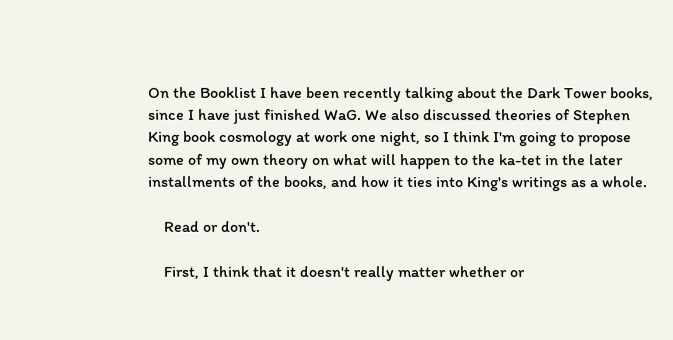On the Booklist I have been recently talking about the Dark Tower books, since I have just finished WaG. We also discussed theories of Stephen King book cosmology at work one night, so I think I'm going to propose some of my own theory on what will happen to the ka-tet in the later installments of the books, and how it ties into King's writings as a whole.

    Read or don't.

    First, I think that it doesn't really matter whether or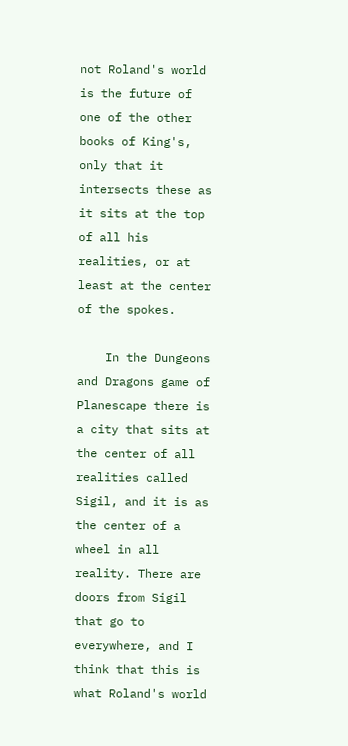not Roland's world is the future of one of the other books of King's, only that it intersects these as it sits at the top of all his realities, or at least at the center of the spokes.

    In the Dungeons and Dragons game of Planescape there is a city that sits at the center of all realities called Sigil, and it is as the center of a wheel in all reality. There are doors from Sigil that go to everywhere, and I think that this is what Roland's world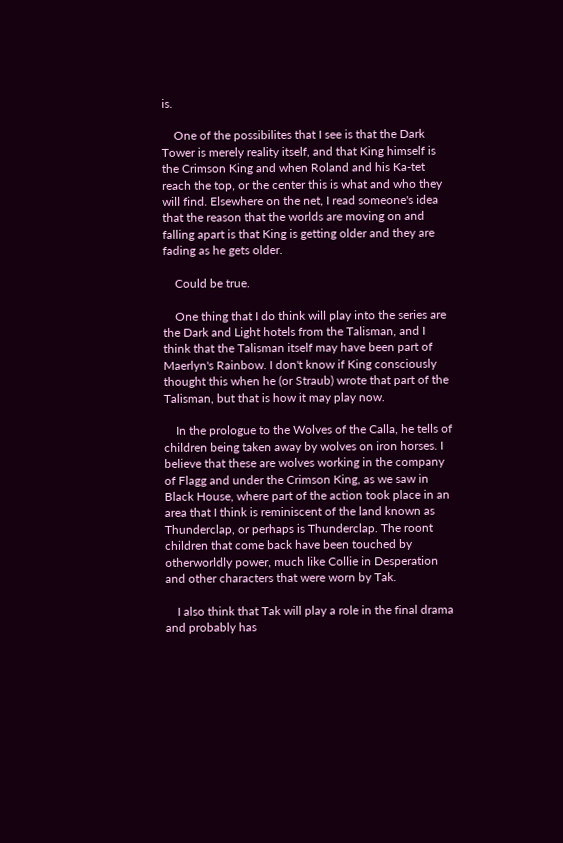is.

    One of the possibilites that I see is that the Dark Tower is merely reality itself, and that King himself is the Crimson King and when Roland and his Ka-tet reach the top, or the center this is what and who they will find. Elsewhere on the net, I read someone's idea that the reason that the worlds are moving on and falling apart is that King is getting older and they are fading as he gets older.

    Could be true.

    One thing that I do think will play into the series are the Dark and Light hotels from the Talisman, and I think that the Talisman itself may have been part of Maerlyn's Rainbow. I don't know if King consciously thought this when he (or Straub) wrote that part of the Talisman, but that is how it may play now.

    In the prologue to the Wolves of the Calla, he tells of children being taken away by wolves on iron horses. I believe that these are wolves working in the company of Flagg and under the Crimson King, as we saw in Black House, where part of the action took place in an area that I think is reminiscent of the land known as Thunderclap, or perhaps is Thunderclap. The roont children that come back have been touched by otherworldly power, much like Collie in Desperation and other characters that were worn by Tak.

    I also think that Tak will play a role in the final drama and probably has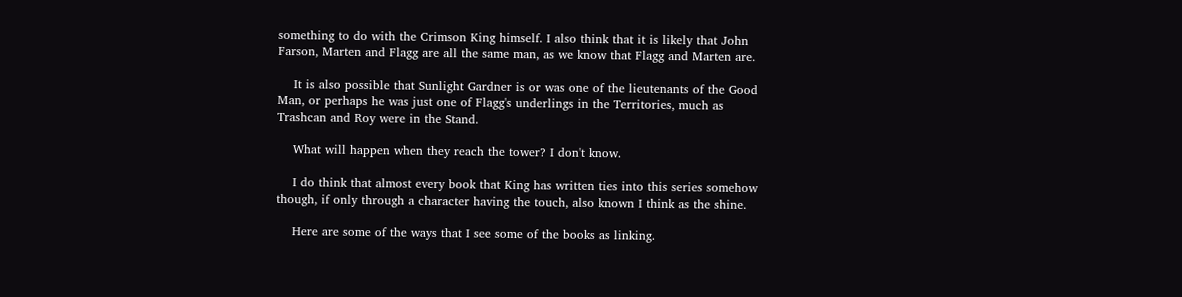something to do with the Crimson King himself. I also think that it is likely that John Farson, Marten and Flagg are all the same man, as we know that Flagg and Marten are.

    It is also possible that Sunlight Gardner is or was one of the lieutenants of the Good Man, or perhaps he was just one of Flagg's underlings in the Territories, much as Trashcan and Roy were in the Stand.

    What will happen when they reach the tower? I don't know.

    I do think that almost every book that King has written ties into this series somehow though, if only through a character having the touch, also known I think as the shine.

    Here are some of the ways that I see some of the books as linking.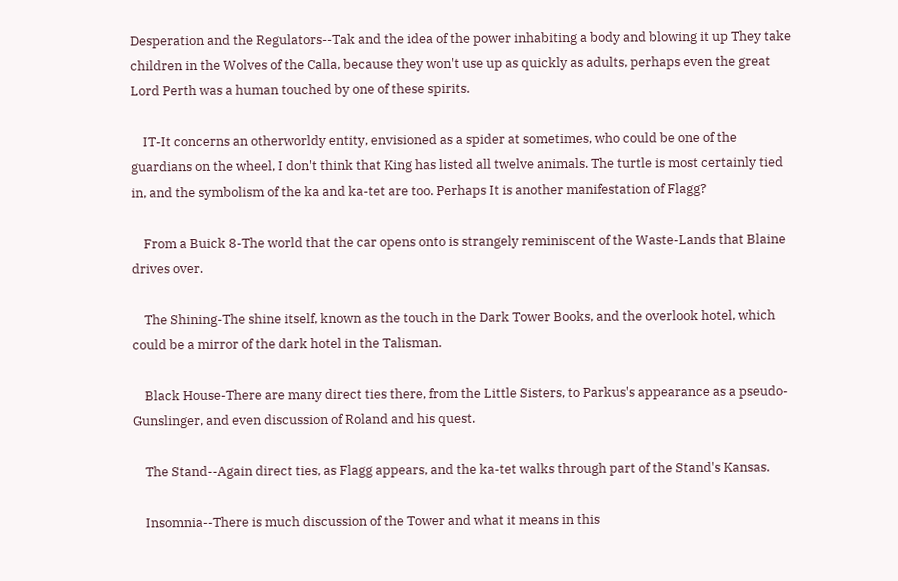Desperation and the Regulators--Tak and the idea of the power inhabiting a body and blowing it up They take children in the Wolves of the Calla, because they won't use up as quickly as adults, perhaps even the great Lord Perth was a human touched by one of these spirits.

    IT-It concerns an otherworldy entity, envisioned as a spider at sometimes, who could be one of the guardians on the wheel, I don't think that King has listed all twelve animals. The turtle is most certainly tied in, and the symbolism of the ka and ka-tet are too. Perhaps It is another manifestation of Flagg?

    From a Buick 8-The world that the car opens onto is strangely reminiscent of the Waste-Lands that Blaine drives over.

    The Shining-The shine itself, known as the touch in the Dark Tower Books, and the overlook hotel, which could be a mirror of the dark hotel in the Talisman.

    Black House-There are many direct ties there, from the Little Sisters, to Parkus's appearance as a pseudo-Gunslinger, and even discussion of Roland and his quest.

    The Stand--Again direct ties, as Flagg appears, and the ka-tet walks through part of the Stand's Kansas.

    Insomnia--There is much discussion of the Tower and what it means in this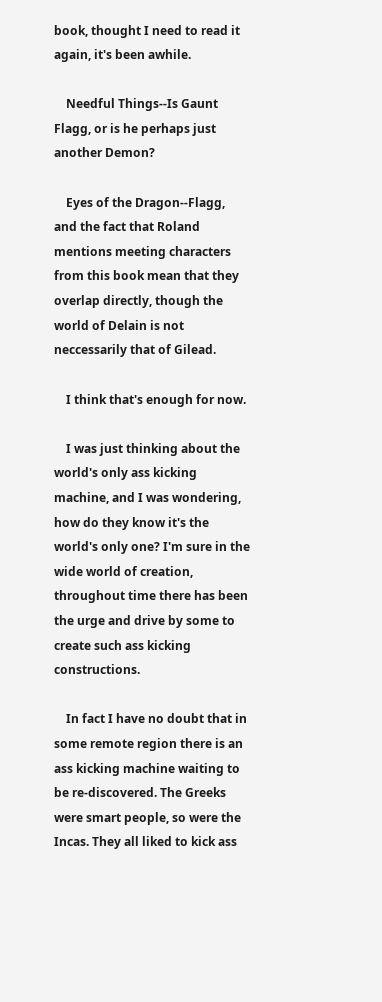book, thought I need to read it again, it's been awhile.

    Needful Things--Is Gaunt Flagg, or is he perhaps just another Demon?

    Eyes of the Dragon--Flagg, and the fact that Roland mentions meeting characters from this book mean that they overlap directly, though the world of Delain is not neccessarily that of Gilead.

    I think that's enough for now.

    I was just thinking about the world's only ass kicking machine, and I was wondering, how do they know it's the world's only one? I'm sure in the wide world of creation, throughout time there has been the urge and drive by some to create such ass kicking constructions.

    In fact I have no doubt that in some remote region there is an ass kicking machine waiting to be re-discovered. The Greeks were smart people, so were the Incas. They all liked to kick ass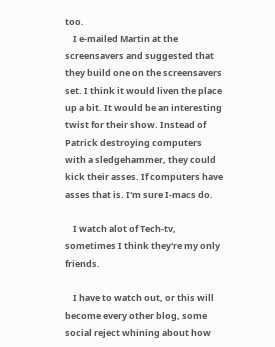too.
    I e-mailed Martin at the screensavers and suggested that they build one on the screensavers set. I think it would liven the place up a bit. It would be an interesting twist for their show. Instead of Patrick destroying computers with a sledgehammer, they could kick their asses. If computers have asses that is. I'm sure I-macs do.

    I watch alot of Tech-tv, sometimes I think they're my only friends.

    I have to watch out, or this will become every other blog, some social reject whining about how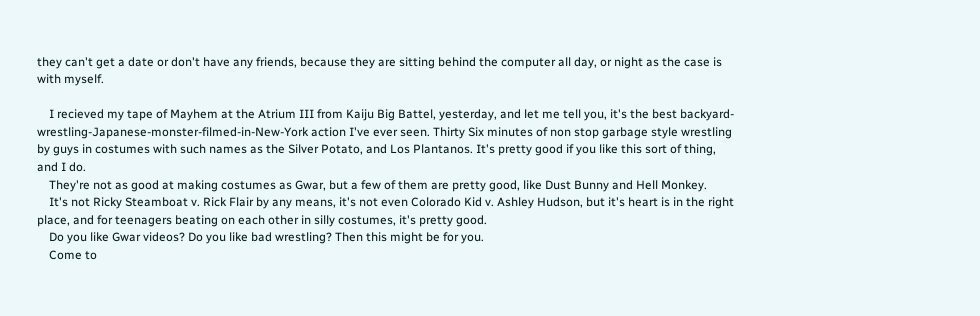they can't get a date or don't have any friends, because they are sitting behind the computer all day, or night as the case is with myself.

    I recieved my tape of Mayhem at the Atrium III from Kaiju Big Battel, yesterday, and let me tell you, it's the best backyard-wrestling-Japanese-monster-filmed-in-New-York action I've ever seen. Thirty Six minutes of non stop garbage style wrestling by guys in costumes with such names as the Silver Potato, and Los Plantanos. It's pretty good if you like this sort of thing, and I do.
    They're not as good at making costumes as Gwar, but a few of them are pretty good, like Dust Bunny and Hell Monkey.
    It's not Ricky Steamboat v. Rick Flair by any means, it's not even Colorado Kid v. Ashley Hudson, but it's heart is in the right place, and for teenagers beating on each other in silly costumes, it's pretty good.
    Do you like Gwar videos? Do you like bad wrestling? Then this might be for you.
    Come to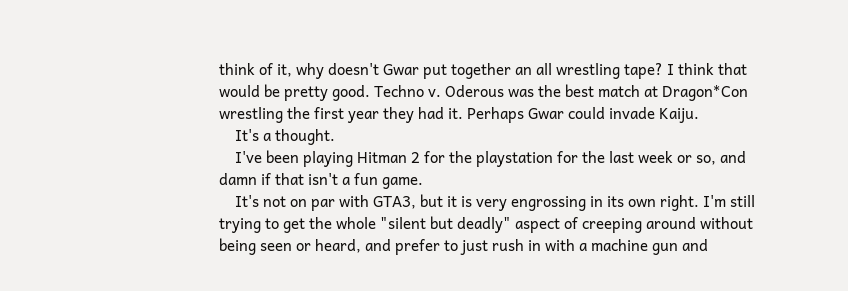think of it, why doesn't Gwar put together an all wrestling tape? I think that would be pretty good. Techno v. Oderous was the best match at Dragon*Con wrestling the first year they had it. Perhaps Gwar could invade Kaiju.
    It's a thought.
    I've been playing Hitman 2 for the playstation for the last week or so, and damn if that isn't a fun game.
    It's not on par with GTA3, but it is very engrossing in its own right. I'm still trying to get the whole "silent but deadly" aspect of creeping around without being seen or heard, and prefer to just rush in with a machine gun and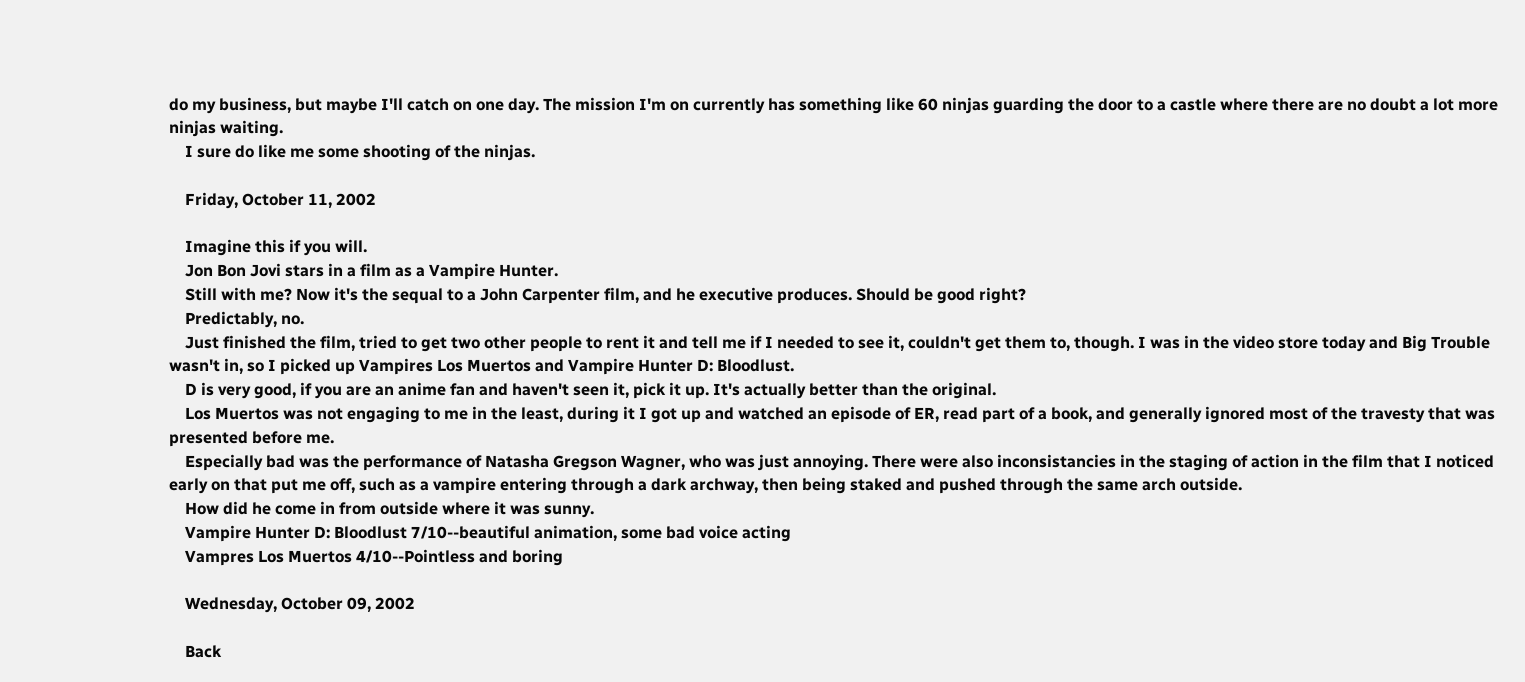do my business, but maybe I'll catch on one day. The mission I'm on currently has something like 60 ninjas guarding the door to a castle where there are no doubt a lot more ninjas waiting.
    I sure do like me some shooting of the ninjas.

    Friday, October 11, 2002

    Imagine this if you will.
    Jon Bon Jovi stars in a film as a Vampire Hunter.
    Still with me? Now it's the sequal to a John Carpenter film, and he executive produces. Should be good right?
    Predictably, no.
    Just finished the film, tried to get two other people to rent it and tell me if I needed to see it, couldn't get them to, though. I was in the video store today and Big Trouble wasn't in, so I picked up Vampires Los Muertos and Vampire Hunter D: Bloodlust.
    D is very good, if you are an anime fan and haven't seen it, pick it up. It's actually better than the original.
    Los Muertos was not engaging to me in the least, during it I got up and watched an episode of ER, read part of a book, and generally ignored most of the travesty that was presented before me.
    Especially bad was the performance of Natasha Gregson Wagner, who was just annoying. There were also inconsistancies in the staging of action in the film that I noticed early on that put me off, such as a vampire entering through a dark archway, then being staked and pushed through the same arch outside.
    How did he come in from outside where it was sunny.
    Vampire Hunter D: Bloodlust 7/10--beautiful animation, some bad voice acting
    Vampres Los Muertos 4/10--Pointless and boring

    Wednesday, October 09, 2002

    Back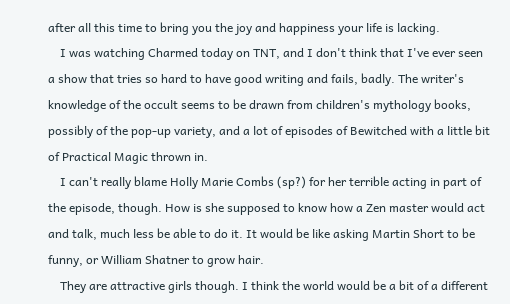after all this time to bring you the joy and happiness your life is lacking.
    I was watching Charmed today on TNT, and I don't think that I've ever seen a show that tries so hard to have good writing and fails, badly. The writer's knowledge of the occult seems to be drawn from children's mythology books, possibly of the pop-up variety, and a lot of episodes of Bewitched with a little bit of Practical Magic thrown in.
    I can't really blame Holly Marie Combs (sp?) for her terrible acting in part of the episode, though. How is she supposed to know how a Zen master would act and talk, much less be able to do it. It would be like asking Martin Short to be funny, or William Shatner to grow hair.
    They are attractive girls though. I think the world would be a bit of a different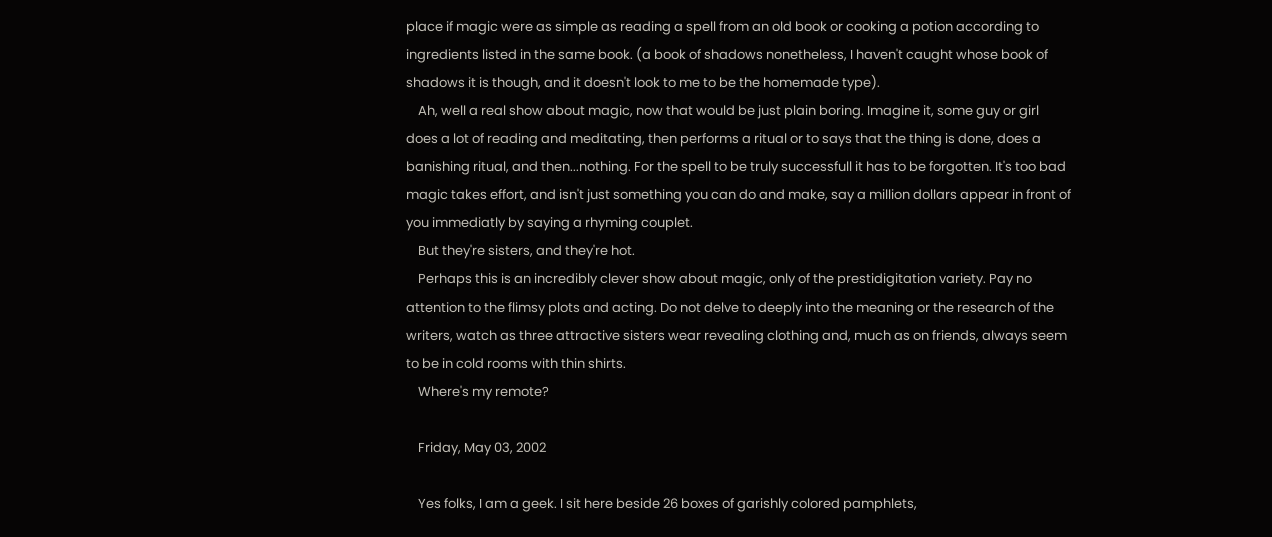place if magic were as simple as reading a spell from an old book or cooking a potion according to ingredients listed in the same book. (a book of shadows nonetheless, I haven't caught whose book of shadows it is though, and it doesn't look to me to be the homemade type).
    Ah, well a real show about magic, now that would be just plain boring. Imagine it, some guy or girl does a lot of reading and meditating, then performs a ritual or to says that the thing is done, does a banishing ritual, and then...nothing. For the spell to be truly successfull it has to be forgotten. It's too bad magic takes effort, and isn't just something you can do and make, say a million dollars appear in front of you immediatly by saying a rhyming couplet.
    But they're sisters, and they're hot.
    Perhaps this is an incredibly clever show about magic, only of the prestidigitation variety. Pay no attention to the flimsy plots and acting. Do not delve to deeply into the meaning or the research of the writers, watch as three attractive sisters wear revealing clothing and, much as on friends, always seem to be in cold rooms with thin shirts.
    Where's my remote?

    Friday, May 03, 2002

    Yes folks, I am a geek. I sit here beside 26 boxes of garishly colored pamphlets,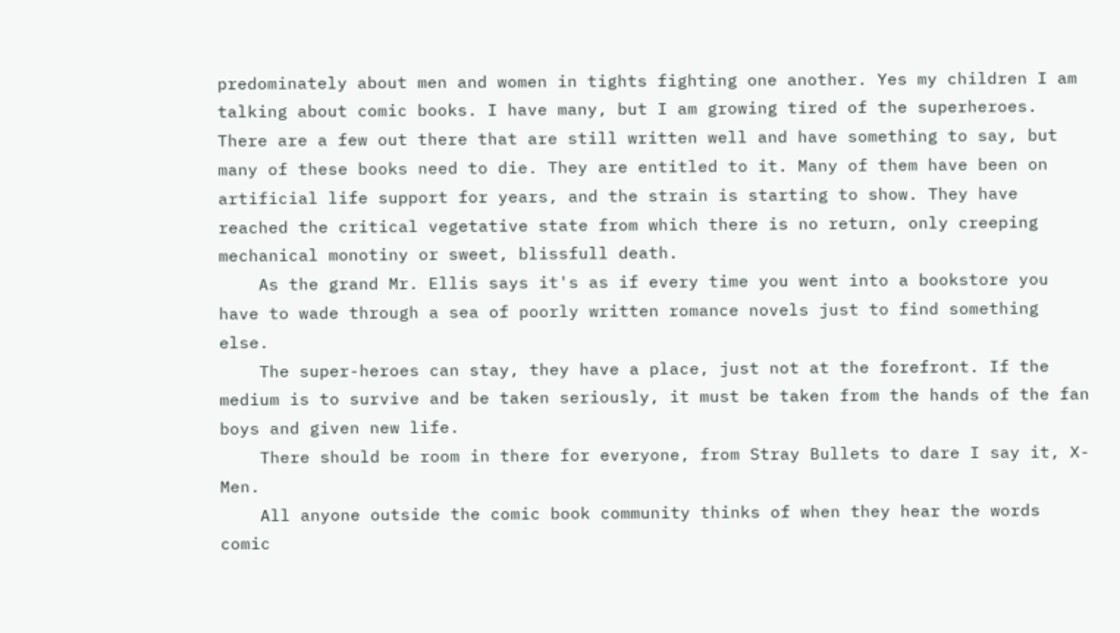predominately about men and women in tights fighting one another. Yes my children I am talking about comic books. I have many, but I am growing tired of the superheroes. There are a few out there that are still written well and have something to say, but many of these books need to die. They are entitled to it. Many of them have been on artificial life support for years, and the strain is starting to show. They have reached the critical vegetative state from which there is no return, only creeping mechanical monotiny or sweet, blissfull death.
    As the grand Mr. Ellis says it's as if every time you went into a bookstore you have to wade through a sea of poorly written romance novels just to find something else.
    The super-heroes can stay, they have a place, just not at the forefront. If the medium is to survive and be taken seriously, it must be taken from the hands of the fan boys and given new life.
    There should be room in there for everyone, from Stray Bullets to dare I say it, X-Men.
    All anyone outside the comic book community thinks of when they hear the words comic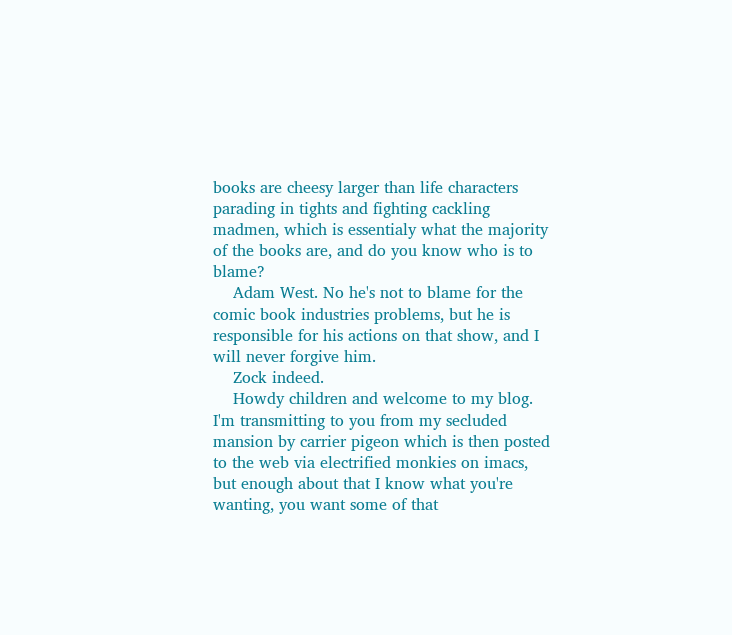books are cheesy larger than life characters parading in tights and fighting cackling madmen, which is essentialy what the majority of the books are, and do you know who is to blame?
    Adam West. No he's not to blame for the comic book industries problems, but he is responsible for his actions on that show, and I will never forgive him.
    Zock indeed.
    Howdy children and welcome to my blog. I'm transmitting to you from my secluded mansion by carrier pigeon which is then posted to the web via electrified monkies on imacs, but enough about that I know what you're wanting, you want some of that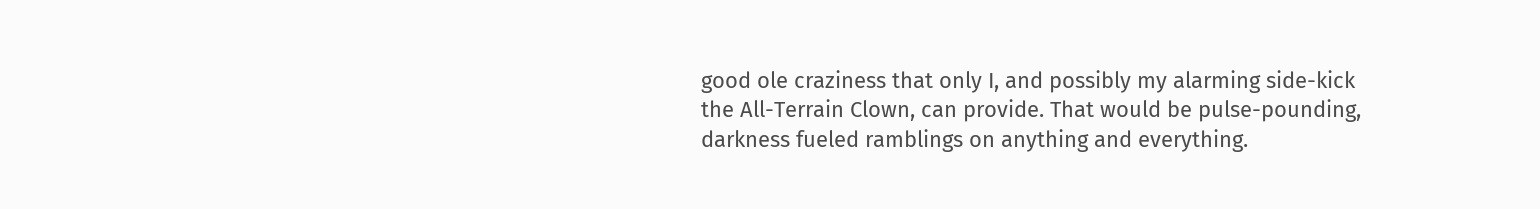good ole craziness that only I, and possibly my alarming side-kick the All-Terrain Clown, can provide. That would be pulse-pounding, darkness fueled ramblings on anything and everything.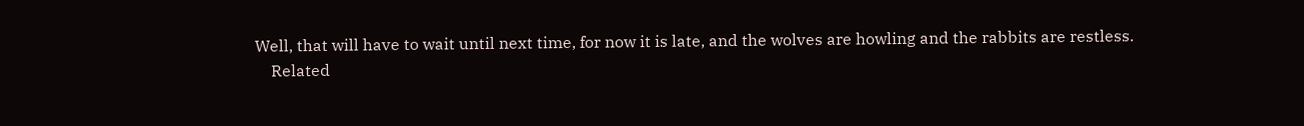Well, that will have to wait until next time, for now it is late, and the wolves are howling and the rabbits are restless.
    Related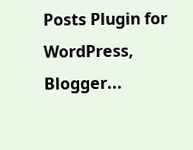Posts Plugin for WordPress, Blogger...